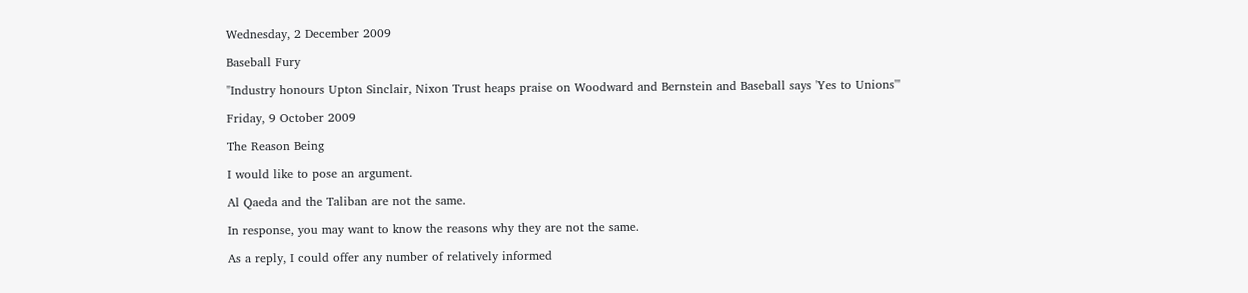Wednesday, 2 December 2009

Baseball Fury

"Industry honours Upton Sinclair, Nixon Trust heaps praise on Woodward and Bernstein and Baseball says 'Yes to Unions'"

Friday, 9 October 2009

The Reason Being

I would like to pose an argument.

Al Qaeda and the Taliban are not the same.

In response, you may want to know the reasons why they are not the same.

As a reply, I could offer any number of relatively informed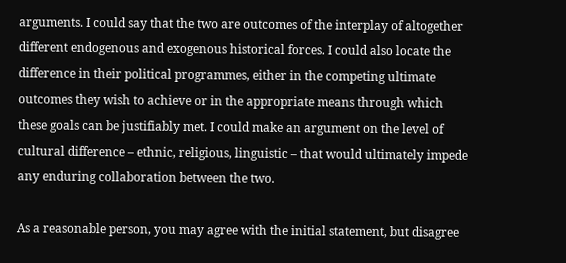arguments. I could say that the two are outcomes of the interplay of altogether different endogenous and exogenous historical forces. I could also locate the difference in their political programmes, either in the competing ultimate outcomes they wish to achieve or in the appropriate means through which these goals can be justifiably met. I could make an argument on the level of cultural difference – ethnic, religious, linguistic – that would ultimately impede any enduring collaboration between the two.

As a reasonable person, you may agree with the initial statement, but disagree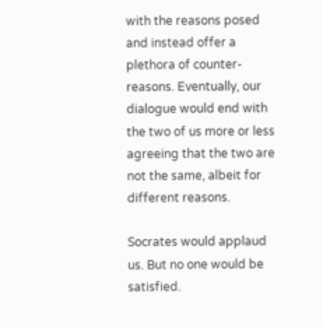with the reasons posed and instead offer a plethora of counter-reasons. Eventually, our dialogue would end with the two of us more or less agreeing that the two are not the same, albeit for different reasons.

Socrates would applaud us. But no one would be satisfied.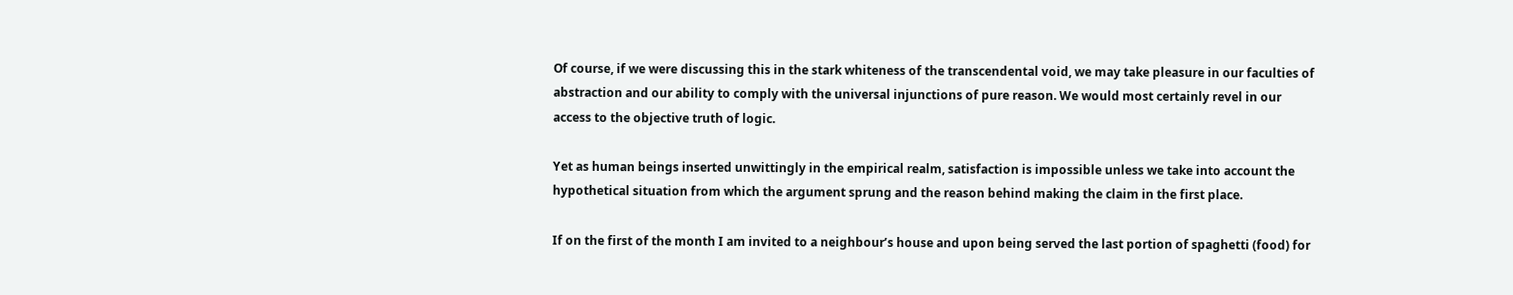Of course, if we were discussing this in the stark whiteness of the transcendental void, we may take pleasure in our faculties of abstraction and our ability to comply with the universal injunctions of pure reason. We would most certainly revel in our access to the objective truth of logic.

Yet as human beings inserted unwittingly in the empirical realm, satisfaction is impossible unless we take into account the hypothetical situation from which the argument sprung and the reason behind making the claim in the first place.

If on the first of the month I am invited to a neighbour’s house and upon being served the last portion of spaghetti (food) for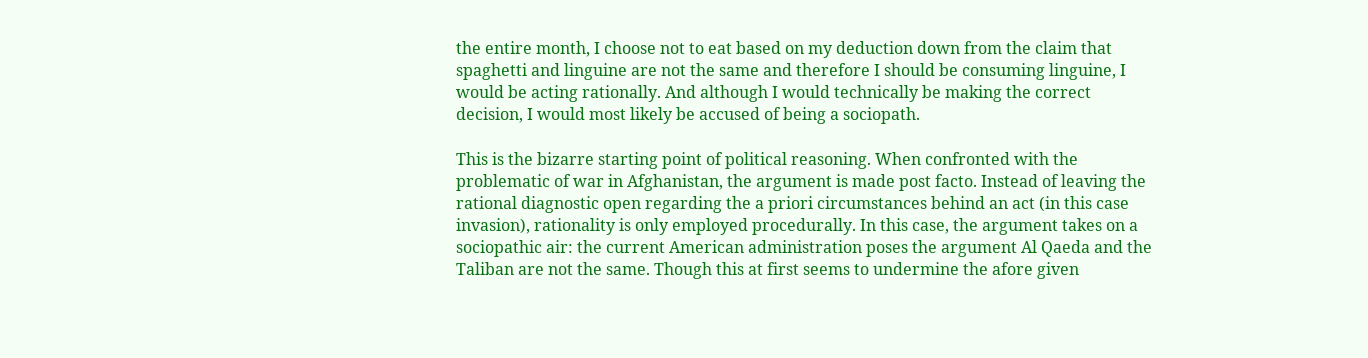the entire month, I choose not to eat based on my deduction down from the claim that spaghetti and linguine are not the same and therefore I should be consuming linguine, I would be acting rationally. And although I would technically be making the correct decision, I would most likely be accused of being a sociopath.

This is the bizarre starting point of political reasoning. When confronted with the problematic of war in Afghanistan, the argument is made post facto. Instead of leaving the rational diagnostic open regarding the a priori circumstances behind an act (in this case invasion), rationality is only employed procedurally. In this case, the argument takes on a sociopathic air: the current American administration poses the argument Al Qaeda and the Taliban are not the same. Though this at first seems to undermine the afore given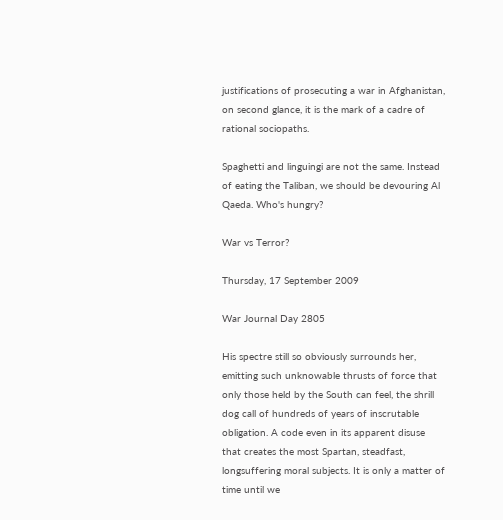justifications of prosecuting a war in Afghanistan, on second glance, it is the mark of a cadre of rational sociopaths.

Spaghetti and linguingi are not the same. Instead of eating the Taliban, we should be devouring Al Qaeda. Who's hungry?

War vs Terror?

Thursday, 17 September 2009

War Journal Day 2805

His spectre still so obviously surrounds her, emitting such unknowable thrusts of force that only those held by the South can feel, the shrill dog call of hundreds of years of inscrutable obligation. A code even in its apparent disuse that creates the most Spartan, steadfast, longsuffering moral subjects. It is only a matter of time until we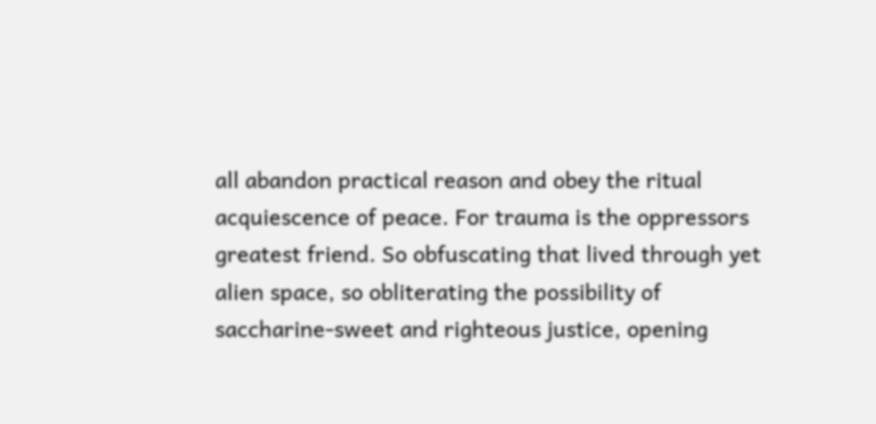all abandon practical reason and obey the ritual acquiescence of peace. For trauma is the oppressors greatest friend. So obfuscating that lived through yet alien space, so obliterating the possibility of saccharine-sweet and righteous justice, opening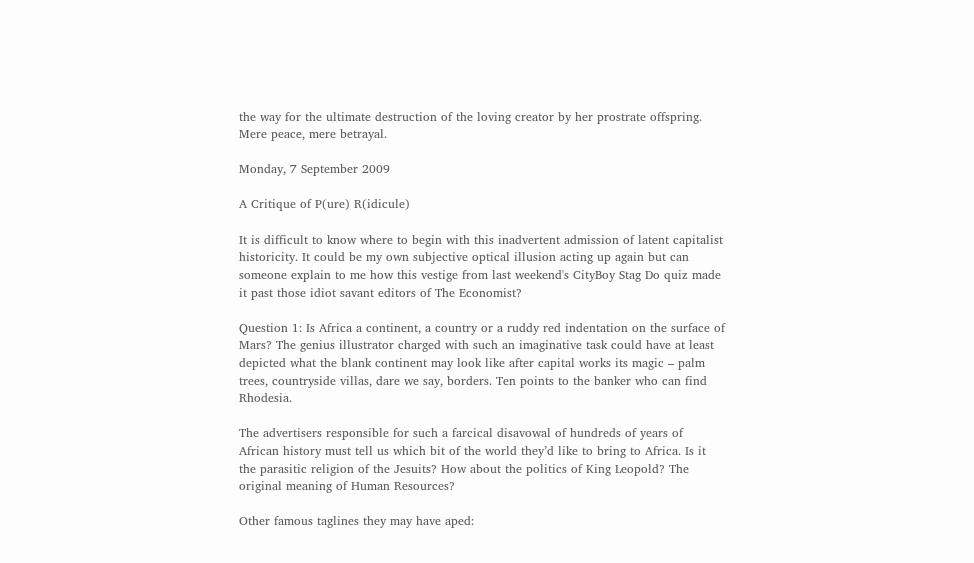the way for the ultimate destruction of the loving creator by her prostrate offspring. Mere peace, mere betrayal.

Monday, 7 September 2009

A Critique of P(ure) R(idicule)

It is difficult to know where to begin with this inadvertent admission of latent capitalist historicity. It could be my own subjective optical illusion acting up again but can someone explain to me how this vestige from last weekend's CityBoy Stag Do quiz made it past those idiot savant editors of The Economist?

Question 1: Is Africa a continent, a country or a ruddy red indentation on the surface of Mars? The genius illustrator charged with such an imaginative task could have at least depicted what the blank continent may look like after capital works its magic – palm trees, countryside villas, dare we say, borders. Ten points to the banker who can find Rhodesia.

The advertisers responsible for such a farcical disavowal of hundreds of years of African history must tell us which bit of the world they’d like to bring to Africa. Is it the parasitic religion of the Jesuits? How about the politics of King Leopold? The original meaning of Human Resources?

Other famous taglines they may have aped: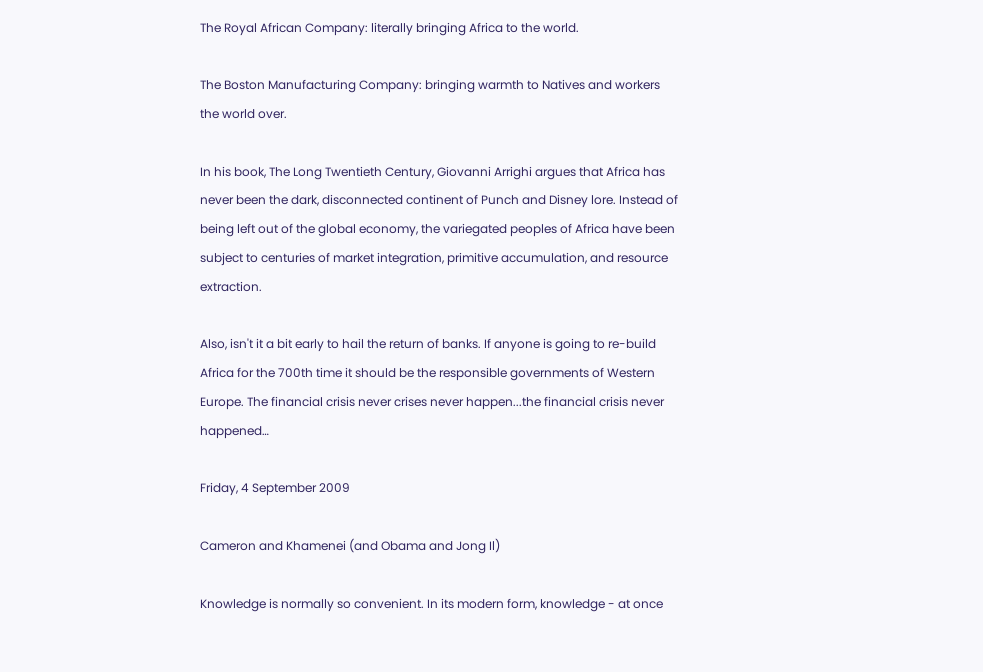The Royal African Company: literally bringing Africa to the world.

The Boston Manufacturing Company: bringing warmth to Natives and workers the world over.

In his book, The Long Twentieth Century, Giovanni Arrighi argues that Africa has never been the dark, disconnected continent of Punch and Disney lore. Instead of being left out of the global economy, the variegated peoples of Africa have been subject to centuries of market integration, primitive accumulation, and resource extraction.

Also, isn't it a bit early to hail the return of banks. If anyone is going to re-build Africa for the 700th time it should be the responsible governments of Western Europe. The financial crisis never crises never happen...the financial crisis never happened…

Friday, 4 September 2009

Cameron and Khamenei (and Obama and Jong Il)

Knowledge is normally so convenient. In its modern form, knowledge - at once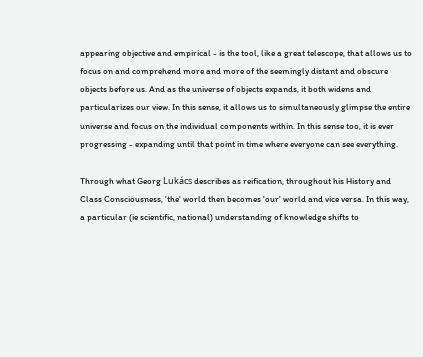appearing objective and empirical - is the tool, like a great telescope, that allows us to focus on and comprehend more and more of the seemingly distant and obscure objects before us. And as the universe of objects expands, it both widens and particularizes our view. In this sense, it allows us to simultaneously glimpse the entire universe and focus on the individual components within. In this sense too, it is ever progressing - expanding until that point in time where everyone can see everything.

Through what Georg Lukács describes as reification, throughout his History and Class Consciousness, 'the' world then becomes 'our' world and vice versa. In this way, a particular (ie scientific, national) understanding of knowledge shifts to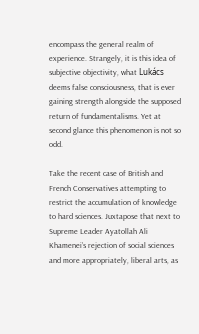encompass the general realm of experience. Strangely, it is this idea of subjective objectivity, what Lukács deems false consciousness, that is ever gaining strength alongside the supposed return of fundamentalisms. Yet at second glance this phenomenon is not so odd.

Take the recent case of British and French Conservatives attempting to restrict the accumulation of knowledge to hard sciences. Juxtapose that next to Supreme Leader Ayatollah Ali Khamenei’s rejection of social sciences and more appropriately, liberal arts, as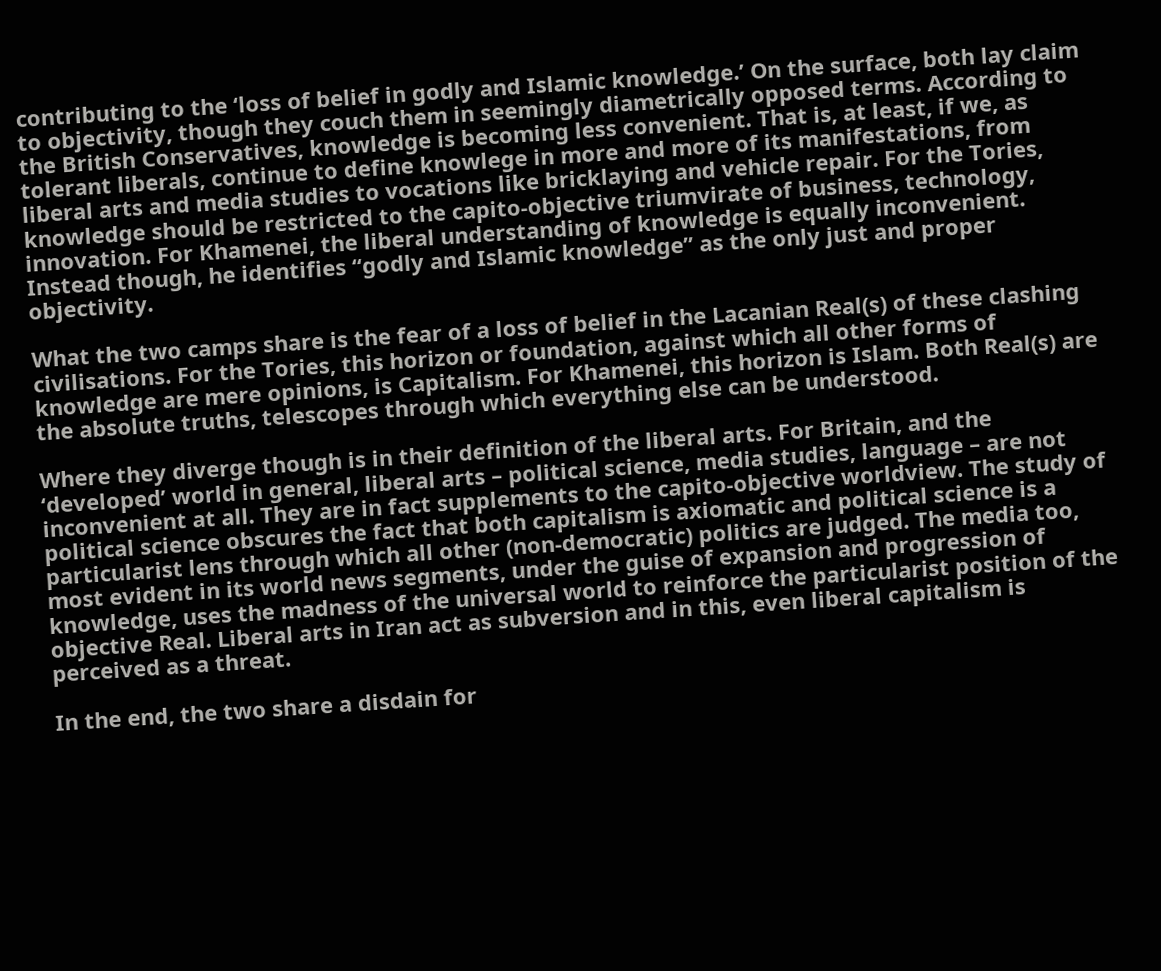contributing to the ‘loss of belief in godly and Islamic knowledge.’ On the surface, both lay claim to objectivity, though they couch them in seemingly diametrically opposed terms. According to the British Conservatives, knowledge is becoming less convenient. That is, at least, if we, as tolerant liberals, continue to define knowlege in more and more of its manifestations, from liberal arts and media studies to vocations like bricklaying and vehicle repair. For the Tories, knowledge should be restricted to the capito-objective triumvirate of business, technology, innovation. For Khamenei, the liberal understanding of knowledge is equally inconvenient. Instead though, he identifies “godly and Islamic knowledge” as the only just and proper objectivity.

What the two camps share is the fear of a loss of belief in the Lacanian Real(s) of these clashing civilisations. For the Tories, this horizon or foundation, against which all other forms of knowledge are mere opinions, is Capitalism. For Khamenei, this horizon is Islam. Both Real(s) are the absolute truths, telescopes through which everything else can be understood.

Where they diverge though is in their definition of the liberal arts. For Britain, and the ‘developed’ world in general, liberal arts – political science, media studies, language – are not inconvenient at all. They are in fact supplements to the capito-objective worldview. The study of political science obscures the fact that both capitalism is axiomatic and political science is a particularist lens through which all other (non-democratic) politics are judged. The media too, most evident in its world news segments, under the guise of expansion and progression of knowledge, uses the madness of the universal world to reinforce the particularist position of the objective Real. Liberal arts in Iran act as subversion and in this, even liberal capitalism is perceived as a threat.

In the end, the two share a disdain for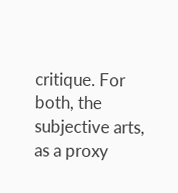critique. For both, the subjective arts, as a proxy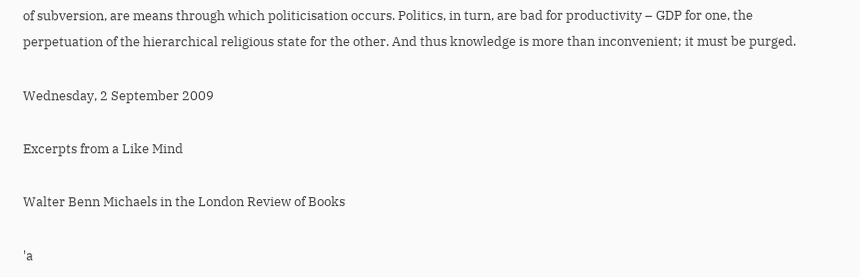of subversion, are means through which politicisation occurs. Politics, in turn, are bad for productivity – GDP for one, the perpetuation of the hierarchical religious state for the other. And thus knowledge is more than inconvenient; it must be purged.

Wednesday, 2 September 2009

Excerpts from a Like Mind

Walter Benn Michaels in the London Review of Books

'a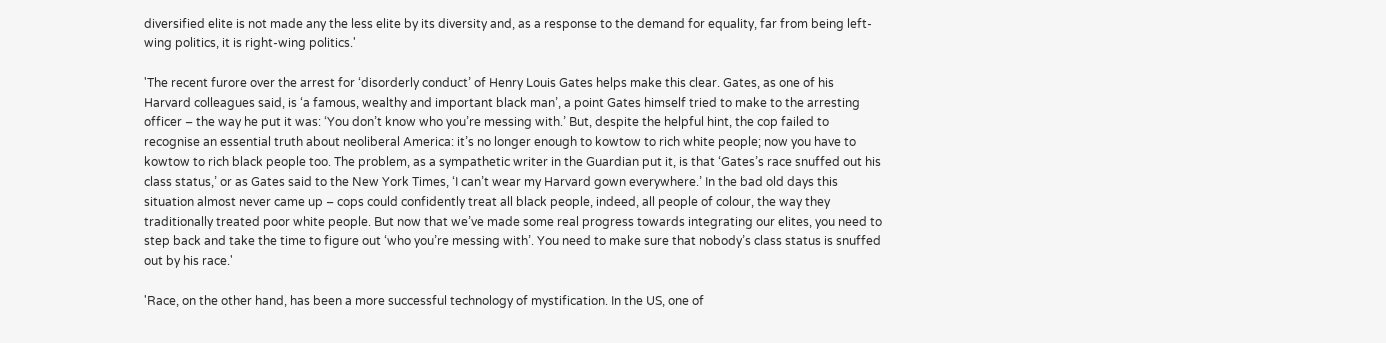diversified elite is not made any the less elite by its diversity and, as a response to the demand for equality, far from being left-wing politics, it is right-wing politics.'

'The recent furore over the arrest for ‘disorderly conduct’ of Henry Louis Gates helps make this clear. Gates, as one of his Harvard colleagues said, is ‘a famous, wealthy and important black man’, a point Gates himself tried to make to the arresting officer – the way he put it was: ‘You don’t know who you’re messing with.’ But, despite the helpful hint, the cop failed to recognise an essential truth about neoliberal America: it’s no longer enough to kowtow to rich white people; now you have to kowtow to rich black people too. The problem, as a sympathetic writer in the Guardian put it, is that ‘Gates’s race snuffed out his class status,’ or as Gates said to the New York Times, ‘I can’t wear my Harvard gown everywhere.’ In the bad old days this situation almost never came up – cops could confidently treat all black people, indeed, all people of colour, the way they traditionally treated poor white people. But now that we’ve made some real progress towards integrating our elites, you need to step back and take the time to figure out ‘who you’re messing with’. You need to make sure that nobody’s class status is snuffed out by his race.'

'Race, on the other hand, has been a more successful technology of mystification. In the US, one of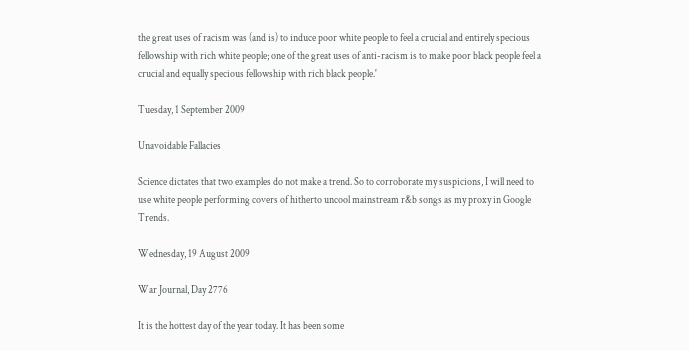the great uses of racism was (and is) to induce poor white people to feel a crucial and entirely specious fellowship with rich white people; one of the great uses of anti-racism is to make poor black people feel a crucial and equally specious fellowship with rich black people.'

Tuesday, 1 September 2009

Unavoidable Fallacies

Science dictates that two examples do not make a trend. So to corroborate my suspicions, I will need to use white people performing covers of hitherto uncool mainstream r&b songs as my proxy in Google Trends.

Wednesday, 19 August 2009

War Journal, Day 2776

It is the hottest day of the year today. It has been some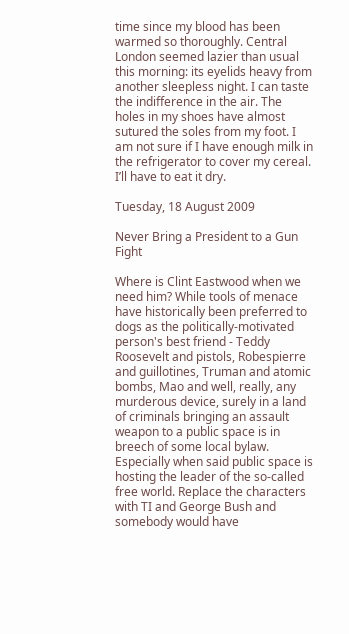time since my blood has been warmed so thoroughly. Central London seemed lazier than usual this morning: its eyelids heavy from another sleepless night. I can taste the indifference in the air. The holes in my shoes have almost sutured the soles from my foot. I am not sure if I have enough milk in the refrigerator to cover my cereal. I’ll have to eat it dry.

Tuesday, 18 August 2009

Never Bring a President to a Gun Fight

Where is Clint Eastwood when we need him? While tools of menace have historically been preferred to dogs as the politically-motivated person's best friend - Teddy Roosevelt and pistols, Robespierre and guillotines, Truman and atomic bombs, Mao and well, really, any murderous device, surely in a land of criminals bringing an assault weapon to a public space is in breech of some local bylaw. Especially when said public space is hosting the leader of the so-called free world. Replace the characters with TI and George Bush and somebody would have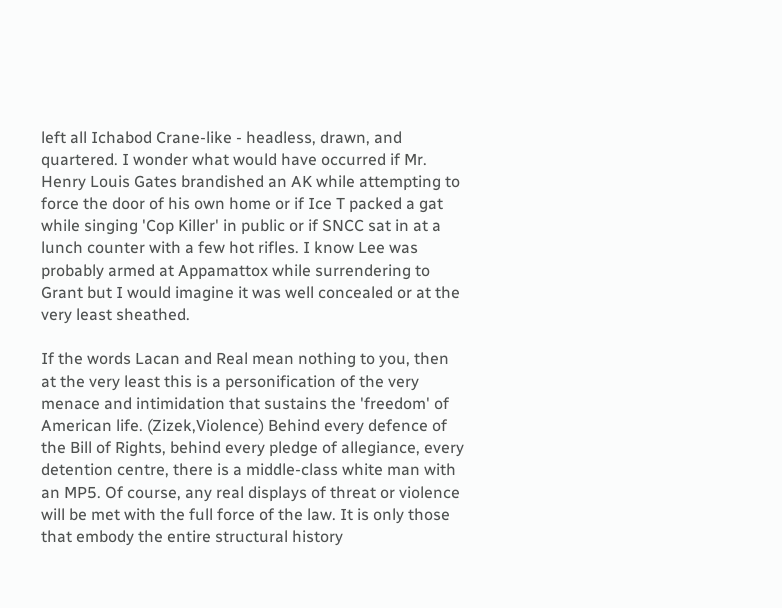left all Ichabod Crane-like - headless, drawn, and quartered. I wonder what would have occurred if Mr. Henry Louis Gates brandished an AK while attempting to force the door of his own home or if Ice T packed a gat while singing 'Cop Killer' in public or if SNCC sat in at a lunch counter with a few hot rifles. I know Lee was probably armed at Appamattox while surrendering to Grant but I would imagine it was well concealed or at the very least sheathed.

If the words Lacan and Real mean nothing to you, then at the very least this is a personification of the very menace and intimidation that sustains the 'freedom' of American life. (Zizek,Violence) Behind every defence of the Bill of Rights, behind every pledge of allegiance, every detention centre, there is a middle-class white man with an MP5. Of course, any real displays of threat or violence will be met with the full force of the law. It is only those that embody the entire structural history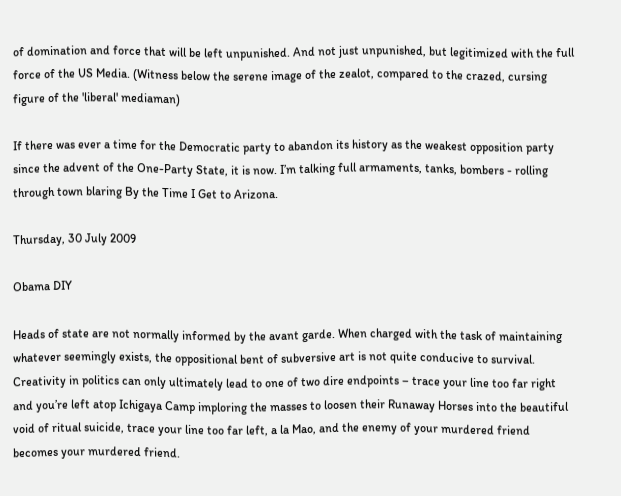of domination and force that will be left unpunished. And not just unpunished, but legitimized with the full force of the US Media. (Witness below the serene image of the zealot, compared to the crazed, cursing figure of the 'liberal' mediaman)

If there was ever a time for the Democratic party to abandon its history as the weakest opposition party since the advent of the One-Party State, it is now. I’m talking full armaments, tanks, bombers - rolling through town blaring By the Time I Get to Arizona.

Thursday, 30 July 2009

Obama DIY

Heads of state are not normally informed by the avant garde. When charged with the task of maintaining whatever seemingly exists, the oppositional bent of subversive art is not quite conducive to survival. Creativity in politics can only ultimately lead to one of two dire endpoints – trace your line too far right and you’re left atop Ichigaya Camp imploring the masses to loosen their Runaway Horses into the beautiful void of ritual suicide, trace your line too far left, a la Mao, and the enemy of your murdered friend becomes your murdered friend.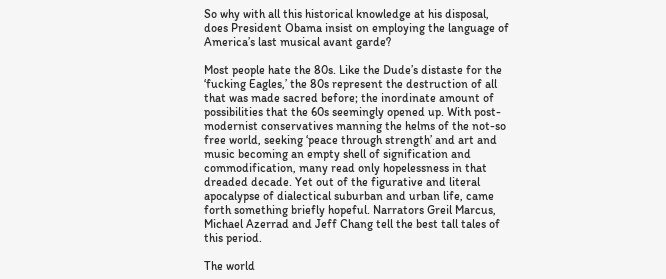So why with all this historical knowledge at his disposal, does President Obama insist on employing the language of America’s last musical avant garde?

Most people hate the 80s. Like the Dude’s distaste for the ‘fucking Eagles,’ the 80s represent the destruction of all that was made sacred before; the inordinate amount of possibilities that the 60s seemingly opened up. With post-modernist conservatives manning the helms of the not-so free world, seeking ‘peace through strength’ and art and music becoming an empty shell of signification and commodification, many read only hopelessness in that dreaded decade. Yet out of the figurative and literal apocalypse of dialectical suburban and urban life, came forth something briefly hopeful. Narrators Greil Marcus, Michael Azerrad and Jeff Chang tell the best tall tales of this period.

The world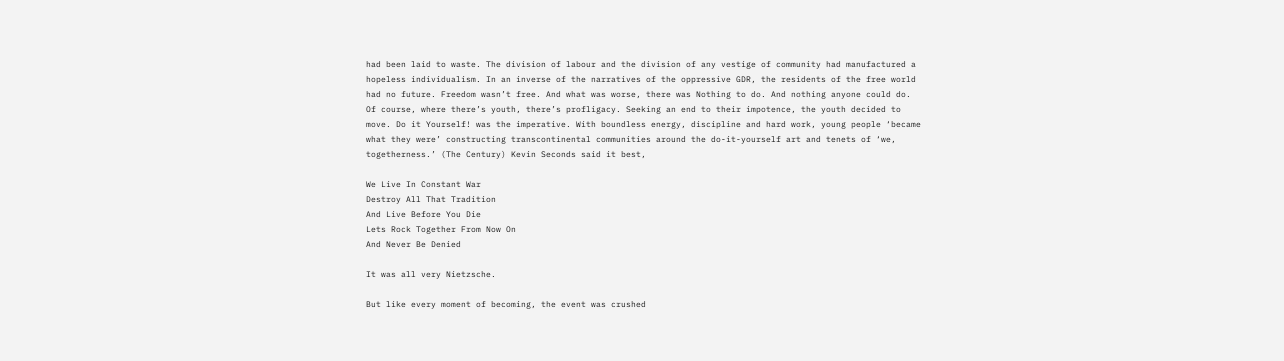had been laid to waste. The division of labour and the division of any vestige of community had manufactured a hopeless individualism. In an inverse of the narratives of the oppressive GDR, the residents of the free world had no future. Freedom wasn’t free. And what was worse, there was Nothing to do. And nothing anyone could do. Of course, where there’s youth, there’s profligacy. Seeking an end to their impotence, the youth decided to move. Do it Yourself! was the imperative. With boundless energy, discipline and hard work, young people ‘became what they were’ constructing transcontinental communities around the do-it-yourself art and tenets of ‘we, togetherness.’ (The Century) Kevin Seconds said it best,

We Live In Constant War
Destroy All That Tradition
And Live Before You Die
Lets Rock Together From Now On
And Never Be Denied

It was all very Nietzsche.

But like every moment of becoming, the event was crushed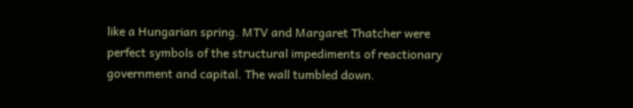like a Hungarian spring. MTV and Margaret Thatcher were perfect symbols of the structural impediments of reactionary government and capital. The wall tumbled down.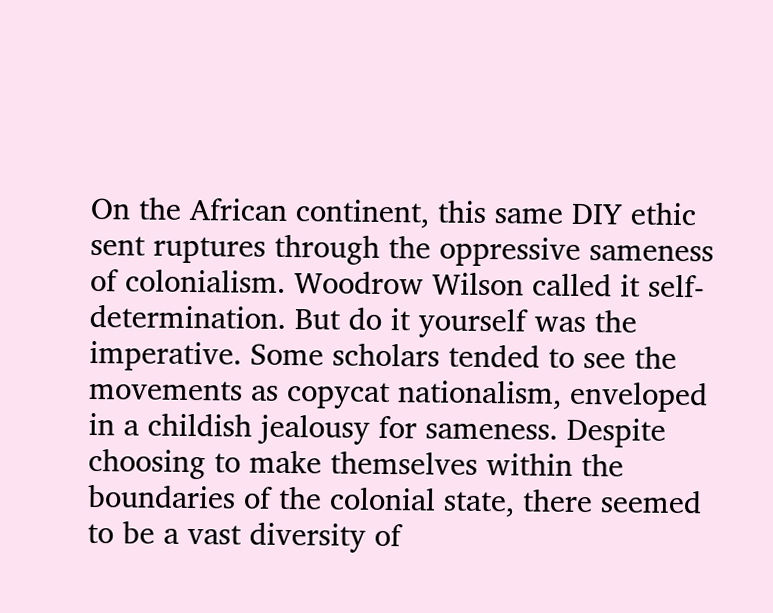On the African continent, this same DIY ethic sent ruptures through the oppressive sameness of colonialism. Woodrow Wilson called it self-determination. But do it yourself was the imperative. Some scholars tended to see the movements as copycat nationalism, enveloped in a childish jealousy for sameness. Despite choosing to make themselves within the boundaries of the colonial state, there seemed to be a vast diversity of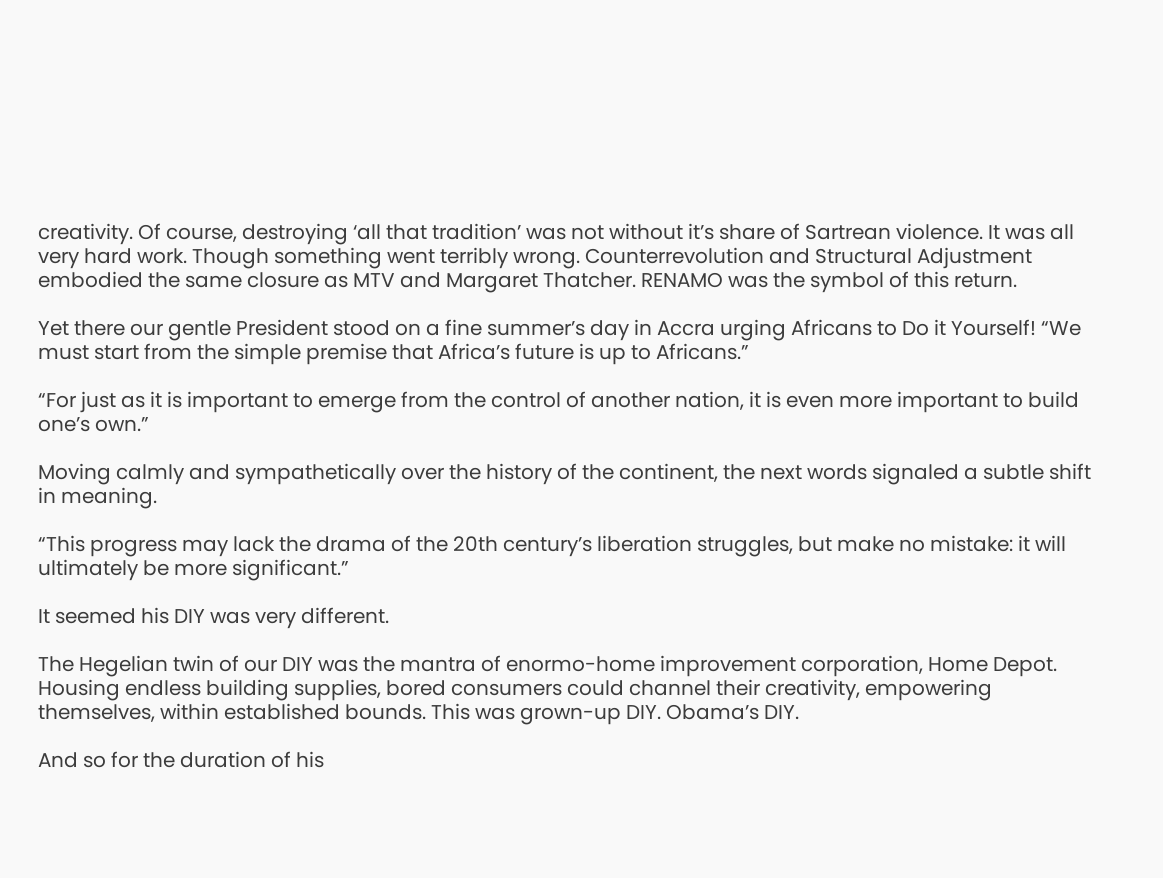creativity. Of course, destroying ‘all that tradition’ was not without it’s share of Sartrean violence. It was all very hard work. Though something went terribly wrong. Counterrevolution and Structural Adjustment embodied the same closure as MTV and Margaret Thatcher. RENAMO was the symbol of this return.

Yet there our gentle President stood on a fine summer’s day in Accra urging Africans to Do it Yourself! “We must start from the simple premise that Africa’s future is up to Africans.”

“For just as it is important to emerge from the control of another nation, it is even more important to build one’s own.”

Moving calmly and sympathetically over the history of the continent, the next words signaled a subtle shift in meaning.

“This progress may lack the drama of the 20th century’s liberation struggles, but make no mistake: it will ultimately be more significant.”

It seemed his DIY was very different.

The Hegelian twin of our DIY was the mantra of enormo-home improvement corporation, Home Depot. Housing endless building supplies, bored consumers could channel their creativity, empowering themselves, within established bounds. This was grown-up DIY. Obama’s DIY.

And so for the duration of his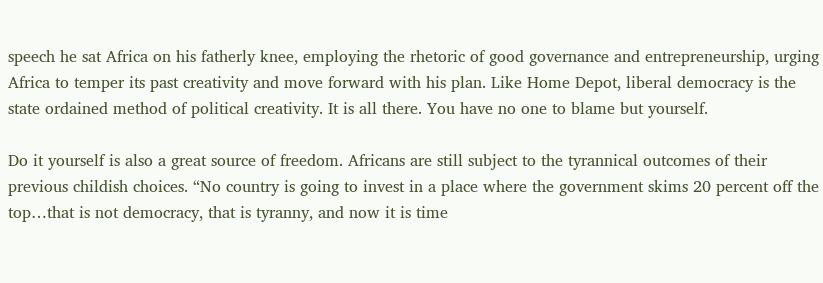speech he sat Africa on his fatherly knee, employing the rhetoric of good governance and entrepreneurship, urging Africa to temper its past creativity and move forward with his plan. Like Home Depot, liberal democracy is the state ordained method of political creativity. It is all there. You have no one to blame but yourself.

Do it yourself is also a great source of freedom. Africans are still subject to the tyrannical outcomes of their previous childish choices. “No country is going to invest in a place where the government skims 20 percent off the top…that is not democracy, that is tyranny, and now it is time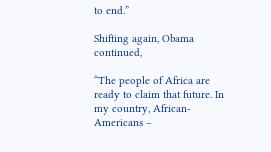to end.”

Shifting again, Obama continued,

“The people of Africa are ready to claim that future. In my country, African-Americans –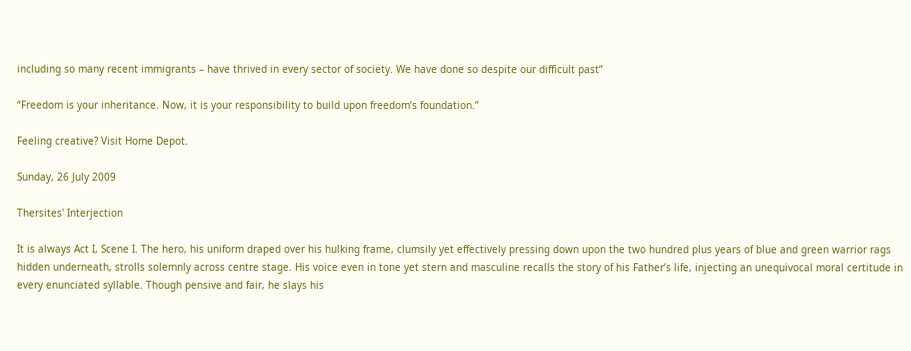including so many recent immigrants – have thrived in every sector of society. We have done so despite our difficult past”

“Freedom is your inheritance. Now, it is your responsibility to build upon freedom’s foundation.”

Feeling creative? Visit Home Depot.

Sunday, 26 July 2009

Thersites' Interjection

It is always Act I, Scene I. The hero, his uniform draped over his hulking frame, clumsily yet effectively pressing down upon the two hundred plus years of blue and green warrior rags hidden underneath, strolls solemnly across centre stage. His voice even in tone yet stern and masculine recalls the story of his Father’s life, injecting an unequivocal moral certitude in every enunciated syllable. Though pensive and fair, he slays his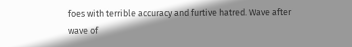foes with terrible accuracy and furtive hatred. Wave after wave of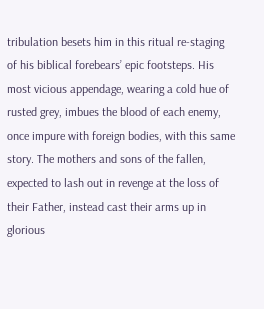tribulation besets him in this ritual re-staging of his biblical forebears’ epic footsteps. His most vicious appendage, wearing a cold hue of rusted grey, imbues the blood of each enemy, once impure with foreign bodies, with this same story. The mothers and sons of the fallen, expected to lash out in revenge at the loss of their Father, instead cast their arms up in glorious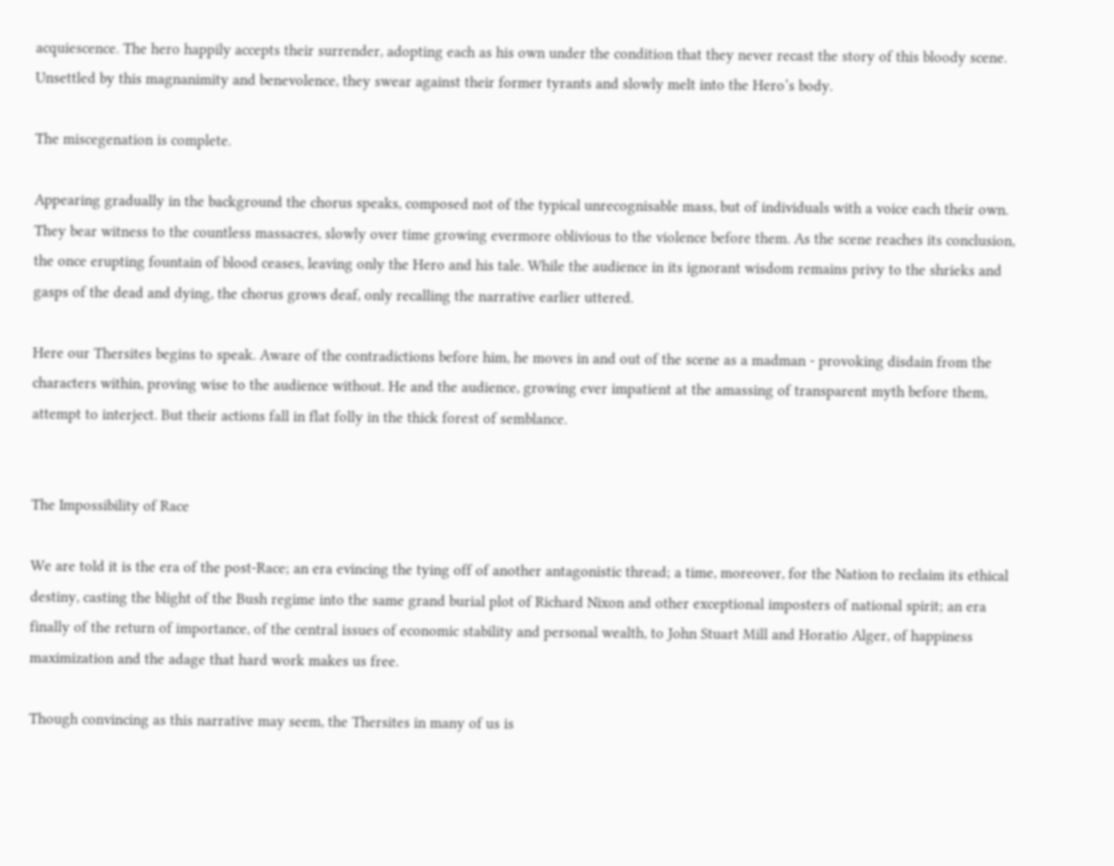acquiescence. The hero happily accepts their surrender, adopting each as his own under the condition that they never recast the story of this bloody scene. Unsettled by this magnanimity and benevolence, they swear against their former tyrants and slowly melt into the Hero’s body.

The miscegenation is complete.

Appearing gradually in the background the chorus speaks, composed not of the typical unrecognisable mass, but of individuals with a voice each their own. They bear witness to the countless massacres, slowly over time growing evermore oblivious to the violence before them. As the scene reaches its conclusion, the once erupting fountain of blood ceases, leaving only the Hero and his tale. While the audience in its ignorant wisdom remains privy to the shrieks and gasps of the dead and dying, the chorus grows deaf, only recalling the narrative earlier uttered.

Here our Thersites begins to speak. Aware of the contradictions before him, he moves in and out of the scene as a madman - provoking disdain from the characters within, proving wise to the audience without. He and the audience, growing ever impatient at the amassing of transparent myth before them, attempt to interject. But their actions fall in flat folly in the thick forest of semblance.


The Impossibility of Race

We are told it is the era of the post-Race; an era evincing the tying off of another antagonistic thread; a time, moreover, for the Nation to reclaim its ethical destiny, casting the blight of the Bush regime into the same grand burial plot of Richard Nixon and other exceptional imposters of national spirit; an era finally of the return of importance, of the central issues of economic stability and personal wealth, to John Stuart Mill and Horatio Alger, of happiness maximization and the adage that hard work makes us free.

Though convincing as this narrative may seem, the Thersites in many of us is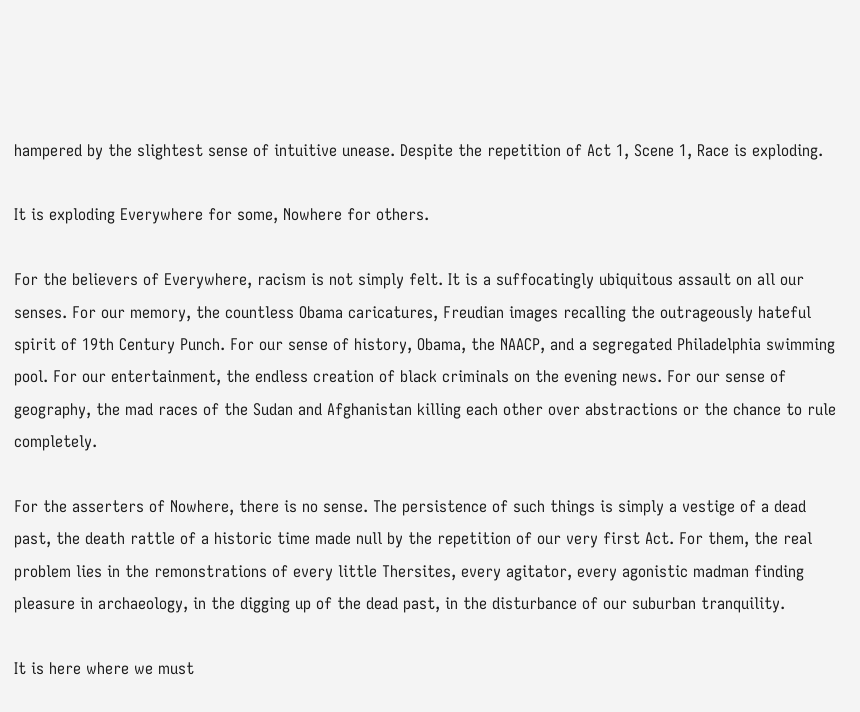hampered by the slightest sense of intuitive unease. Despite the repetition of Act 1, Scene 1, Race is exploding.

It is exploding Everywhere for some, Nowhere for others.

For the believers of Everywhere, racism is not simply felt. It is a suffocatingly ubiquitous assault on all our senses. For our memory, the countless Obama caricatures, Freudian images recalling the outrageously hateful spirit of 19th Century Punch. For our sense of history, Obama, the NAACP, and a segregated Philadelphia swimming pool. For our entertainment, the endless creation of black criminals on the evening news. For our sense of geography, the mad races of the Sudan and Afghanistan killing each other over abstractions or the chance to rule completely.

For the asserters of Nowhere, there is no sense. The persistence of such things is simply a vestige of a dead past, the death rattle of a historic time made null by the repetition of our very first Act. For them, the real problem lies in the remonstrations of every little Thersites, every agitator, every agonistic madman finding pleasure in archaeology, in the digging up of the dead past, in the disturbance of our suburban tranquility.

It is here where we must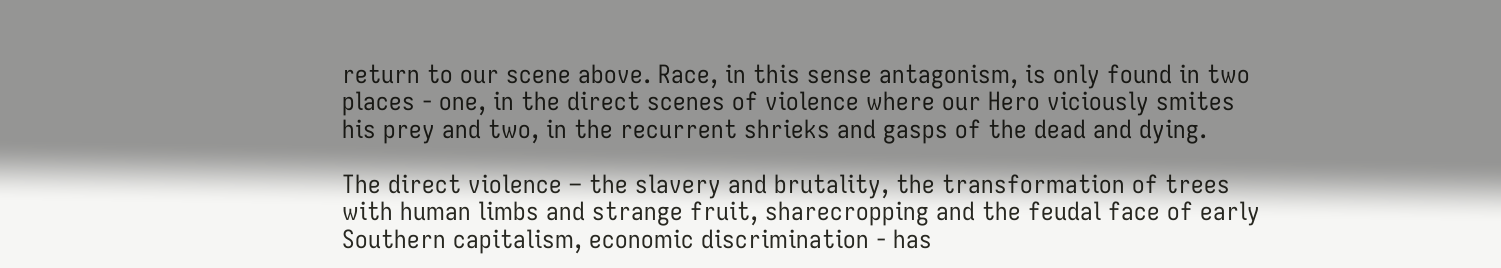return to our scene above. Race, in this sense antagonism, is only found in two places - one, in the direct scenes of violence where our Hero viciously smites his prey and two, in the recurrent shrieks and gasps of the dead and dying.

The direct violence – the slavery and brutality, the transformation of trees with human limbs and strange fruit, sharecropping and the feudal face of early Southern capitalism, economic discrimination - has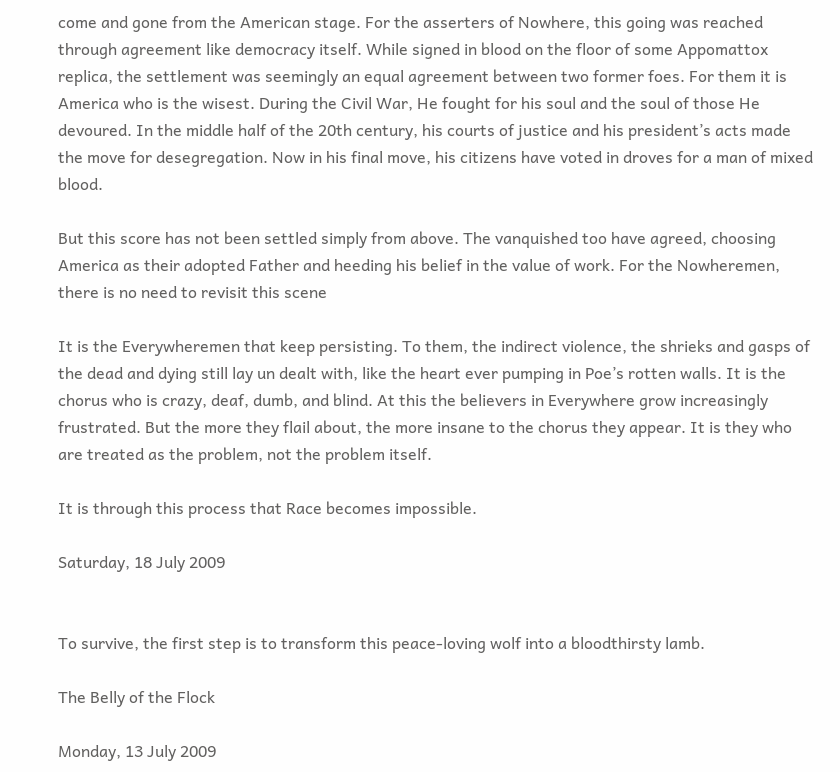come and gone from the American stage. For the asserters of Nowhere, this going was reached through agreement like democracy itself. While signed in blood on the floor of some Appomattox replica, the settlement was seemingly an equal agreement between two former foes. For them it is America who is the wisest. During the Civil War, He fought for his soul and the soul of those He devoured. In the middle half of the 20th century, his courts of justice and his president’s acts made the move for desegregation. Now in his final move, his citizens have voted in droves for a man of mixed blood.

But this score has not been settled simply from above. The vanquished too have agreed, choosing America as their adopted Father and heeding his belief in the value of work. For the Nowheremen, there is no need to revisit this scene

It is the Everywheremen that keep persisting. To them, the indirect violence, the shrieks and gasps of the dead and dying still lay un dealt with, like the heart ever pumping in Poe’s rotten walls. It is the chorus who is crazy, deaf, dumb, and blind. At this the believers in Everywhere grow increasingly frustrated. But the more they flail about, the more insane to the chorus they appear. It is they who are treated as the problem, not the problem itself.

It is through this process that Race becomes impossible.

Saturday, 18 July 2009


To survive, the first step is to transform this peace-loving wolf into a bloodthirsty lamb.

The Belly of the Flock

Monday, 13 July 2009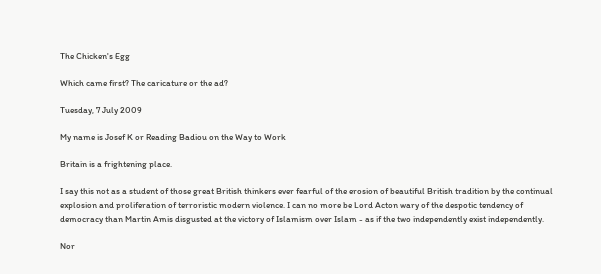The Chicken's Egg

Which came first? The caricature or the ad?

Tuesday, 7 July 2009

My name is Josef K or Reading Badiou on the Way to Work

Britain is a frightening place.

I say this not as a student of those great British thinkers ever fearful of the erosion of beautiful British tradition by the continual explosion and proliferation of terroristic modern violence. I can no more be Lord Acton wary of the despotic tendency of democracy than Martin Amis disgusted at the victory of Islamism over Islam - as if the two independently exist independently.

Nor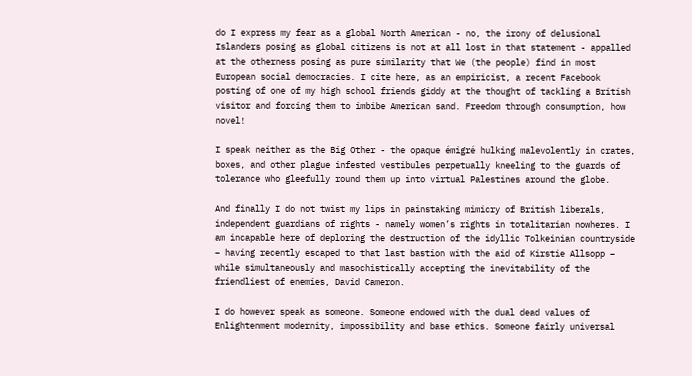do I express my fear as a global North American - no, the irony of delusional Islanders posing as global citizens is not at all lost in that statement - appalled at the otherness posing as pure similarity that We (the people) find in most European social democracies. I cite here, as an empiricist, a recent Facebook posting of one of my high school friends giddy at the thought of tackling a British visitor and forcing them to imbibe American sand. Freedom through consumption, how novel!

I speak neither as the Big Other - the opaque émigré hulking malevolently in crates, boxes, and other plague infested vestibules perpetually kneeling to the guards of tolerance who gleefully round them up into virtual Palestines around the globe.

And finally I do not twist my lips in painstaking mimicry of British liberals, independent guardians of rights - namely women’s rights in totalitarian nowheres. I am incapable here of deploring the destruction of the idyllic Tolkeinian countryside – having recently escaped to that last bastion with the aid of Kirstie Allsopp – while simultaneously and masochistically accepting the inevitability of the friendliest of enemies, David Cameron.

I do however speak as someone. Someone endowed with the dual dead values of Enlightenment modernity, impossibility and base ethics. Someone fairly universal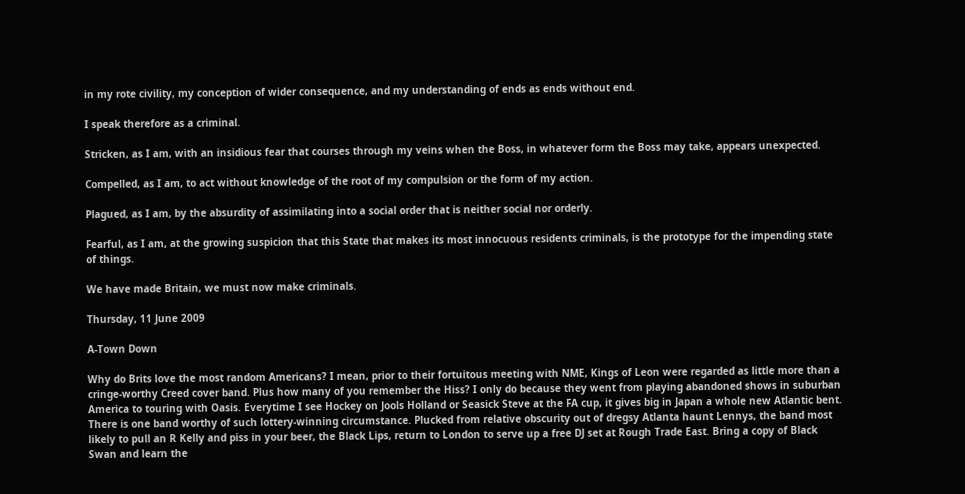in my rote civility, my conception of wider consequence, and my understanding of ends as ends without end.

I speak therefore as a criminal.

Stricken, as I am, with an insidious fear that courses through my veins when the Boss, in whatever form the Boss may take, appears unexpected.

Compelled, as I am, to act without knowledge of the root of my compulsion or the form of my action.

Plagued, as I am, by the absurdity of assimilating into a social order that is neither social nor orderly.

Fearful, as I am, at the growing suspicion that this State that makes its most innocuous residents criminals, is the prototype for the impending state of things.

We have made Britain, we must now make criminals.

Thursday, 11 June 2009

A-Town Down

Why do Brits love the most random Americans? I mean, prior to their fortuitous meeting with NME, Kings of Leon were regarded as little more than a cringe-worthy Creed cover band. Plus how many of you remember the Hiss? I only do because they went from playing abandoned shows in suburban America to touring with Oasis. Everytime I see Hockey on Jools Holland or Seasick Steve at the FA cup, it gives big in Japan a whole new Atlantic bent. There is one band worthy of such lottery-winning circumstance. Plucked from relative obscurity out of dregsy Atlanta haunt Lennys, the band most likely to pull an R Kelly and piss in your beer, the Black Lips, return to London to serve up a free DJ set at Rough Trade East. Bring a copy of Black Swan and learn the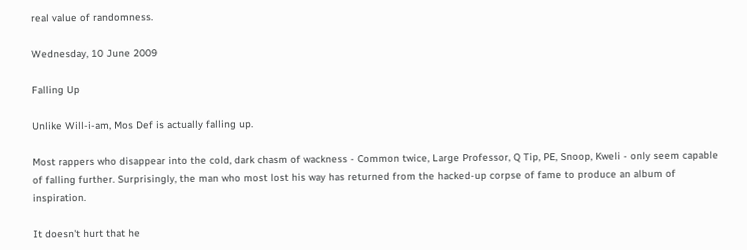real value of randomness.

Wednesday, 10 June 2009

Falling Up

Unlike Will-i-am, Mos Def is actually falling up.

Most rappers who disappear into the cold, dark chasm of wackness - Common twice, Large Professor, Q Tip, PE, Snoop, Kweli - only seem capable of falling further. Surprisingly, the man who most lost his way has returned from the hacked-up corpse of fame to produce an album of inspiration.

It doesn't hurt that he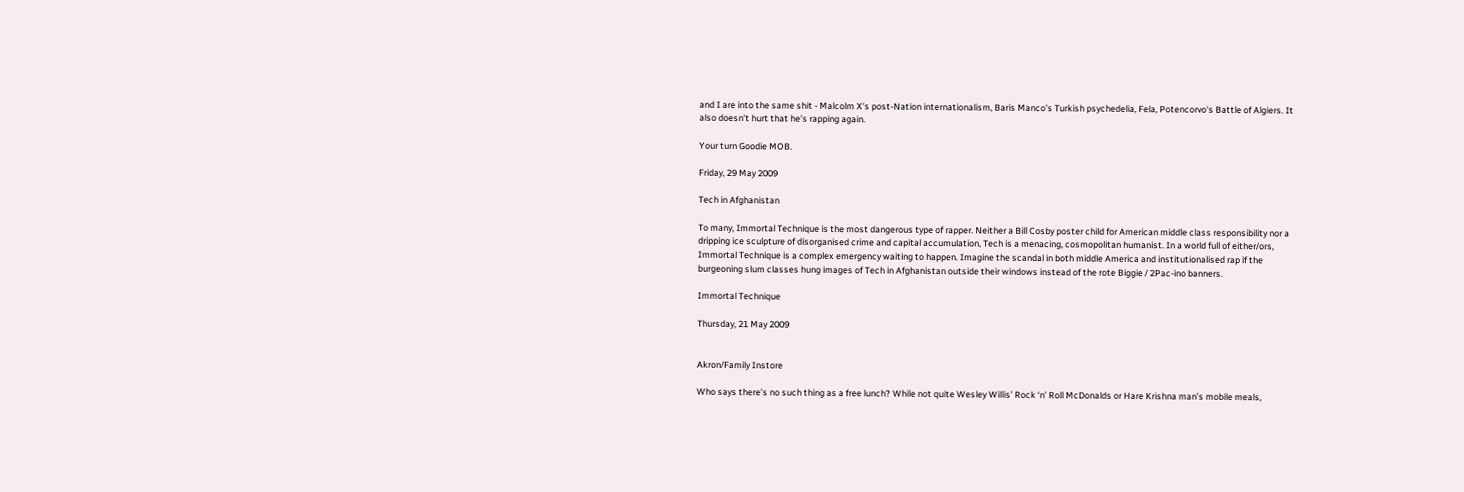and I are into the same shit - Malcolm X's post-Nation internationalism, Baris Manco's Turkish psychedelia, Fela, Potencorvo's Battle of Algiers. It also doesn't hurt that he's rapping again.

Your turn Goodie MOB.

Friday, 29 May 2009

Tech in Afghanistan

To many, Immortal Technique is the most dangerous type of rapper. Neither a Bill Cosby poster child for American middle class responsibility nor a dripping ice sculpture of disorganised crime and capital accumulation, Tech is a menacing, cosmopolitan humanist. In a world full of either/ors, Immortal Technique is a complex emergency waiting to happen. Imagine the scandal in both middle America and institutionalised rap if the burgeoning slum classes hung images of Tech in Afghanistan outside their windows instead of the rote Biggie / 2Pac-ino banners.

Immortal Technique

Thursday, 21 May 2009


Akron/Family Instore

Who says there’s no such thing as a free lunch? While not quite Wesley Willis’ Rock ‘n’ Roll McDonalds or Hare Krishna man’s mobile meals,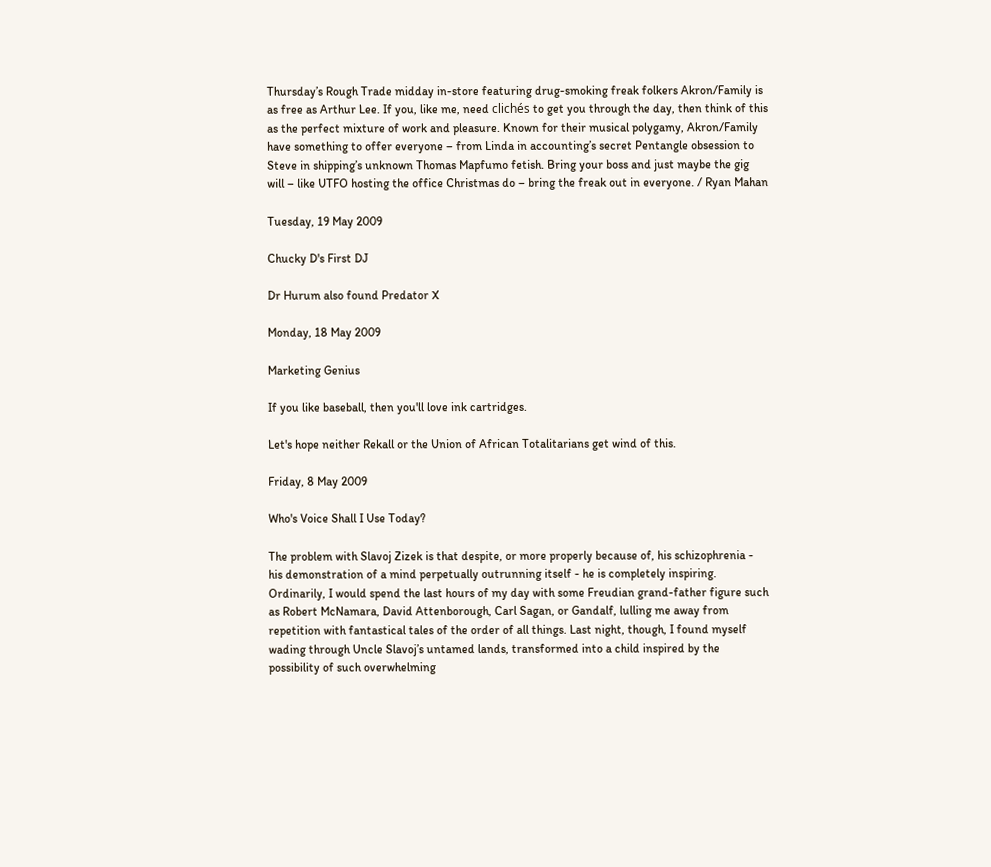Thursday’s Rough Trade midday in-store featuring drug-smoking freak folkers Akron/Family is as free as Arthur Lee. If you, like me, need clichés to get you through the day, then think of this as the perfect mixture of work and pleasure. Known for their musical polygamy, Akron/Family have something to offer everyone – from Linda in accounting’s secret Pentangle obsession to Steve in shipping’s unknown Thomas Mapfumo fetish. Bring your boss and just maybe the gig will – like UTFO hosting the office Christmas do – bring the freak out in everyone. / Ryan Mahan

Tuesday, 19 May 2009

Chucky D's First DJ

Dr Hurum also found Predator X

Monday, 18 May 2009

Marketing Genius

If you like baseball, then you'll love ink cartridges.

Let's hope neither Rekall or the Union of African Totalitarians get wind of this.

Friday, 8 May 2009

Who's Voice Shall I Use Today?

The problem with Slavoj Zizek is that despite, or more properly because of, his schizophrenia - his demonstration of a mind perpetually outrunning itself - he is completely inspiring. Ordinarily, I would spend the last hours of my day with some Freudian grand-father figure such as Robert McNamara, David Attenborough, Carl Sagan, or Gandalf, lulling me away from repetition with fantastical tales of the order of all things. Last night, though, I found myself wading through Uncle Slavoj’s untamed lands, transformed into a child inspired by the possibility of such overwhelming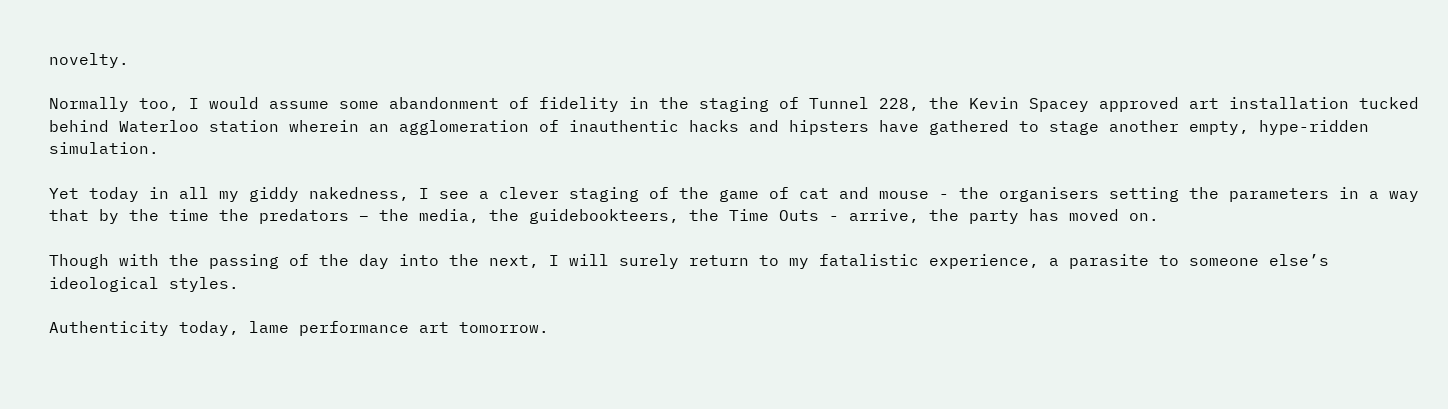novelty.

Normally too, I would assume some abandonment of fidelity in the staging of Tunnel 228, the Kevin Spacey approved art installation tucked behind Waterloo station wherein an agglomeration of inauthentic hacks and hipsters have gathered to stage another empty, hype-ridden simulation.

Yet today in all my giddy nakedness, I see a clever staging of the game of cat and mouse - the organisers setting the parameters in a way that by the time the predators – the media, the guidebookteers, the Time Outs - arrive, the party has moved on.

Though with the passing of the day into the next, I will surely return to my fatalistic experience, a parasite to someone else’s ideological styles.

Authenticity today, lame performance art tomorrow.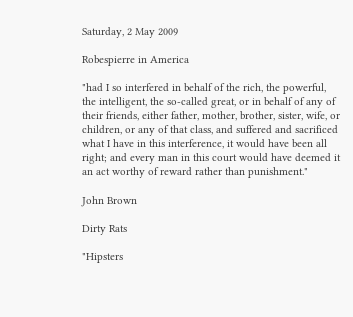Saturday, 2 May 2009

Robespierre in America

"had I so interfered in behalf of the rich, the powerful, the intelligent, the so-called great, or in behalf of any of their friends, either father, mother, brother, sister, wife, or children, or any of that class, and suffered and sacrificed what I have in this interference, it would have been all right; and every man in this court would have deemed it an act worthy of reward rather than punishment."

John Brown

Dirty Rats

"Hipsters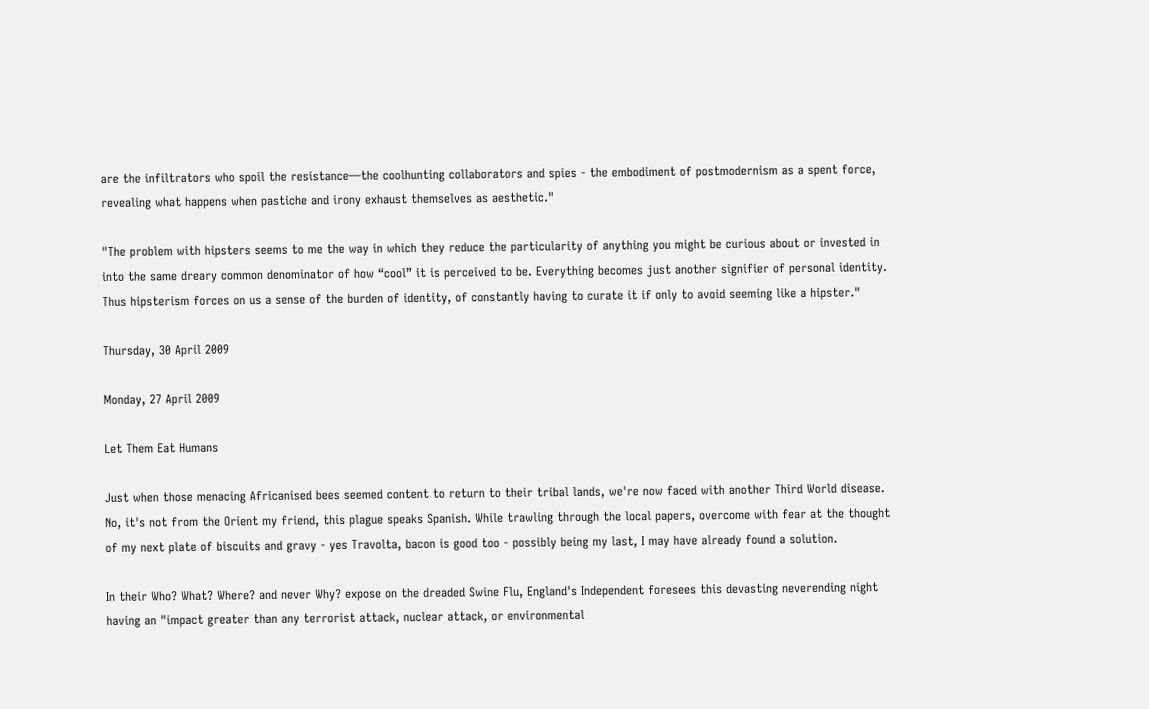are the infiltrators who spoil the resistance—the coolhunting collaborators and spies - the embodiment of postmodernism as a spent force, revealing what happens when pastiche and irony exhaust themselves as aesthetic."

"The problem with hipsters seems to me the way in which they reduce the particularity of anything you might be curious about or invested in into the same dreary common denominator of how “cool” it is perceived to be. Everything becomes just another signifier of personal identity. Thus hipsterism forces on us a sense of the burden of identity, of constantly having to curate it if only to avoid seeming like a hipster."

Thursday, 30 April 2009

Monday, 27 April 2009

Let Them Eat Humans

Just when those menacing Africanised bees seemed content to return to their tribal lands, we're now faced with another Third World disease. No, it's not from the Orient my friend, this plague speaks Spanish. While trawling through the local papers, overcome with fear at the thought of my next plate of biscuits and gravy - yes Travolta, bacon is good too - possibly being my last, I may have already found a solution.

In their Who? What? Where? and never Why? expose on the dreaded Swine Flu, England's Independent foresees this devasting neverending night having an "impact greater than any terrorist attack, nuclear attack, or environmental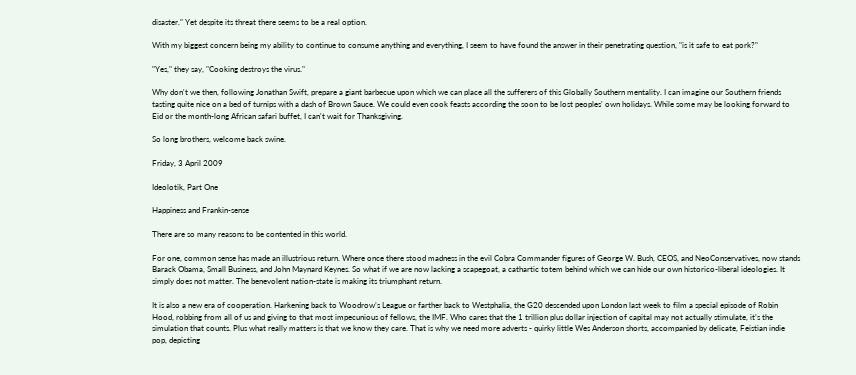disaster." Yet despite its threat there seems to be a real option.

With my biggest concern being my ability to continue to consume anything and everything, I seem to have found the answer in their penetrating question, "is it safe to eat pork?"

"Yes," they say, "Cooking destroys the virus."

Why don't we then, following Jonathan Swift, prepare a giant barbecue upon which we can place all the sufferers of this Globally Southern mentality. I can imagine our Southern friends tasting quite nice on a bed of turnips with a dash of Brown Sauce. We could even cook feasts according the soon to be lost peoples' own holidays. While some may be looking forward to Eid or the month-long African safari buffet, I can't wait for Thanksgiving.

So long brothers, welcome back swine.

Friday, 3 April 2009

Ideolotik, Part One

Happiness and Frankin-sense

There are so many reasons to be contented in this world.

For one, common sense has made an illustrious return. Where once there stood madness in the evil Cobra Commander figures of George W. Bush, CEOS, and NeoConservatives, now stands Barack Obama, Small Business, and John Maynard Keynes. So what if we are now lacking a scapegoat, a cathartic totem behind which we can hide our own historico-liberal ideologies. It simply does not matter. The benevolent nation-state is making its triumphant return.

It is also a new era of cooperation. Harkening back to Woodrow’s League or farther back to Westphalia, the G20 descended upon London last week to film a special episode of Robin Hood, robbing from all of us and giving to that most impecunious of fellows, the IMF. Who cares that the 1 trillion plus dollar injection of capital may not actually stimulate, it’s the simulation that counts. Plus what really matters is that we know they care. That is why we need more adverts - quirky little Wes Anderson shorts, accompanied by delicate, Feistian indie pop, depicting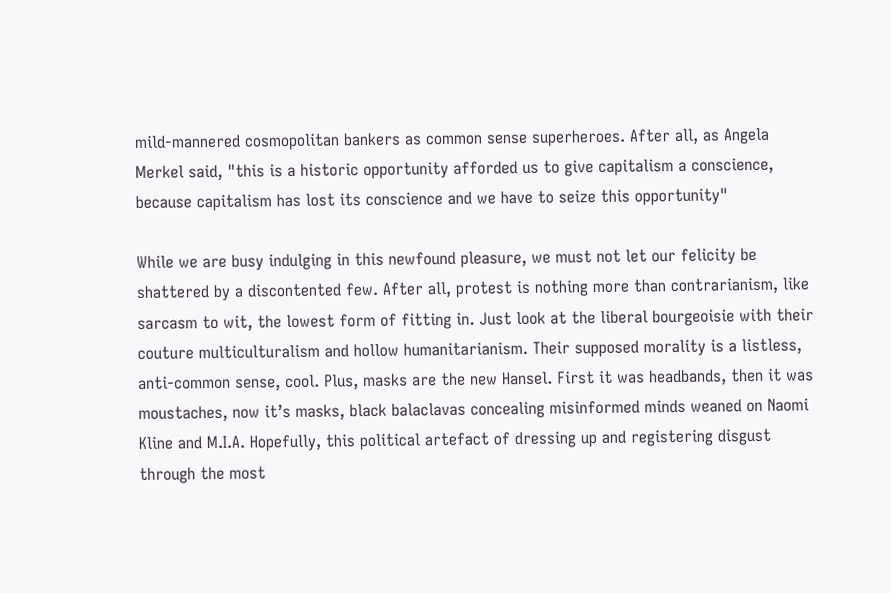mild-mannered cosmopolitan bankers as common sense superheroes. After all, as Angela Merkel said, "this is a historic opportunity afforded us to give capitalism a conscience, because capitalism has lost its conscience and we have to seize this opportunity"

While we are busy indulging in this newfound pleasure, we must not let our felicity be shattered by a discontented few. After all, protest is nothing more than contrarianism, like sarcasm to wit, the lowest form of fitting in. Just look at the liberal bourgeoisie with their couture multiculturalism and hollow humanitarianism. Their supposed morality is a listless, anti-common sense, cool. Plus, masks are the new Hansel. First it was headbands, then it was moustaches, now it’s masks, black balaclavas concealing misinformed minds weaned on Naomi Kline and M.I.A. Hopefully, this political artefact of dressing up and registering disgust through the most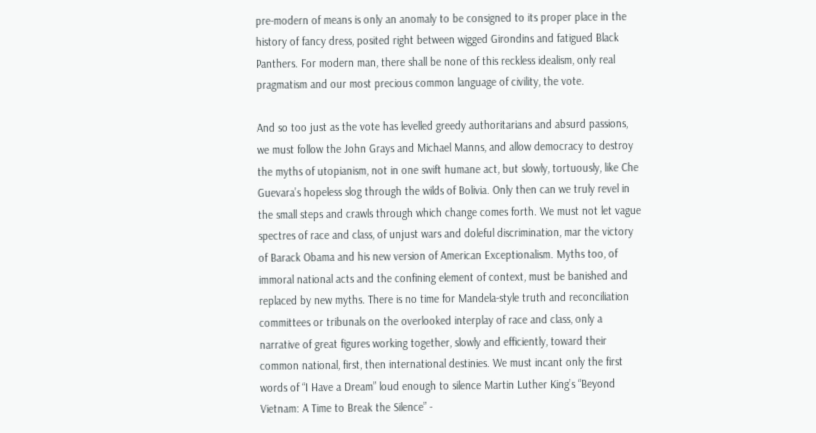pre-modern of means is only an anomaly to be consigned to its proper place in the history of fancy dress, posited right between wigged Girondins and fatigued Black Panthers. For modern man, there shall be none of this reckless idealism, only real pragmatism and our most precious common language of civility, the vote.

And so too just as the vote has levelled greedy authoritarians and absurd passions, we must follow the John Grays and Michael Manns, and allow democracy to destroy the myths of utopianism, not in one swift humane act, but slowly, tortuously, like Che Guevara’s hopeless slog through the wilds of Bolivia. Only then can we truly revel in the small steps and crawls through which change comes forth. We must not let vague spectres of race and class, of unjust wars and doleful discrimination, mar the victory of Barack Obama and his new version of American Exceptionalism. Myths too, of immoral national acts and the confining element of context, must be banished and replaced by new myths. There is no time for Mandela-style truth and reconciliation committees or tribunals on the overlooked interplay of race and class, only a narrative of great figures working together, slowly and efficiently, toward their common national, first, then international destinies. We must incant only the first words of “I Have a Dream” loud enough to silence Martin Luther King’s “Beyond Vietnam: A Time to Break the Silence” -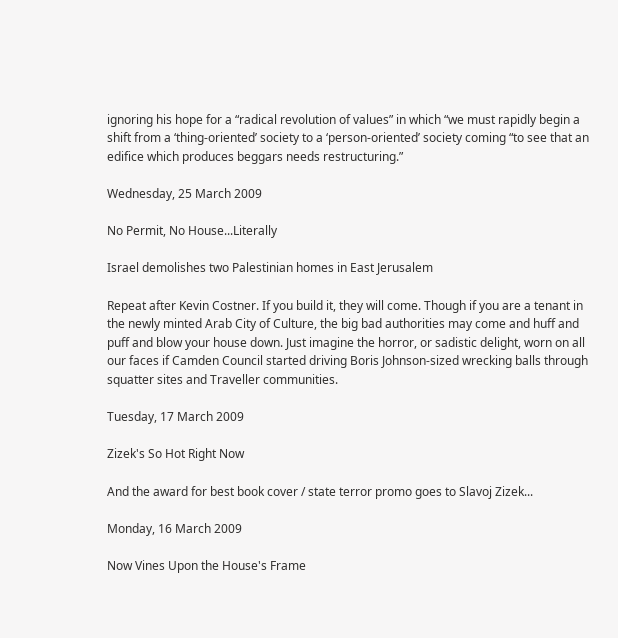ignoring his hope for a “radical revolution of values” in which “we must rapidly begin a shift from a ‘thing-oriented’ society to a ‘person-oriented’ society coming “to see that an edifice which produces beggars needs restructuring.”

Wednesday, 25 March 2009

No Permit, No House...Literally

Israel demolishes two Palestinian homes in East Jerusalem

Repeat after Kevin Costner. If you build it, they will come. Though if you are a tenant in the newly minted Arab City of Culture, the big bad authorities may come and huff and puff and blow your house down. Just imagine the horror, or sadistic delight, worn on all our faces if Camden Council started driving Boris Johnson-sized wrecking balls through squatter sites and Traveller communities.

Tuesday, 17 March 2009

Zizek's So Hot Right Now

And the award for best book cover / state terror promo goes to Slavoj Zizek...

Monday, 16 March 2009

Now Vines Upon the House's Frame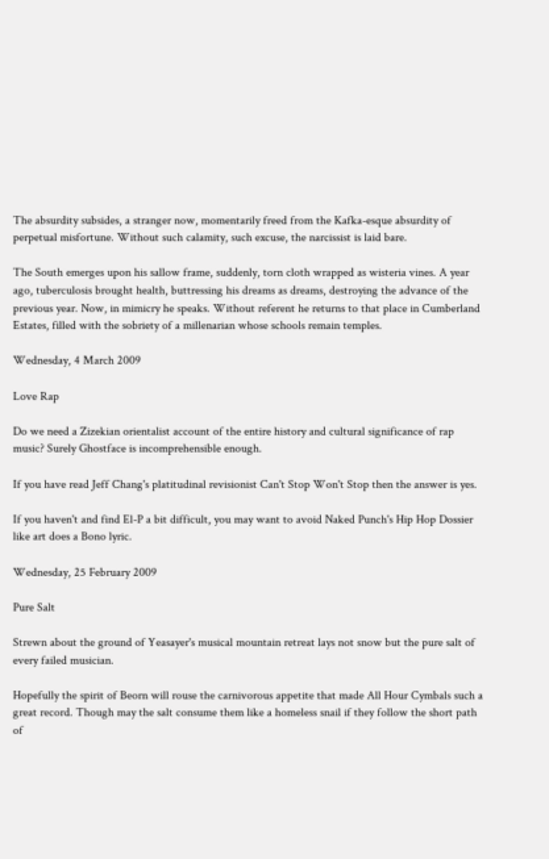The absurdity subsides, a stranger now, momentarily freed from the Kafka-esque absurdity of perpetual misfortune. Without such calamity, such excuse, the narcissist is laid bare.

The South emerges upon his sallow frame, suddenly, torn cloth wrapped as wisteria vines. A year ago, tuberculosis brought health, buttressing his dreams as dreams, destroying the advance of the previous year. Now, in mimicry he speaks. Without referent he returns to that place in Cumberland Estates, filled with the sobriety of a millenarian whose schools remain temples.

Wednesday, 4 March 2009

Love Rap

Do we need a Zizekian orientalist account of the entire history and cultural significance of rap music? Surely Ghostface is incomprehensible enough.

If you have read Jeff Chang's platitudinal revisionist Can't Stop Won't Stop then the answer is yes.

If you haven't and find El-P a bit difficult, you may want to avoid Naked Punch's Hip Hop Dossier like art does a Bono lyric.

Wednesday, 25 February 2009

Pure Salt

Strewn about the ground of Yeasayer's musical mountain retreat lays not snow but the pure salt of every failed musician.

Hopefully the spirit of Beorn will rouse the carnivorous appetite that made All Hour Cymbals such a great record. Though may the salt consume them like a homeless snail if they follow the short path of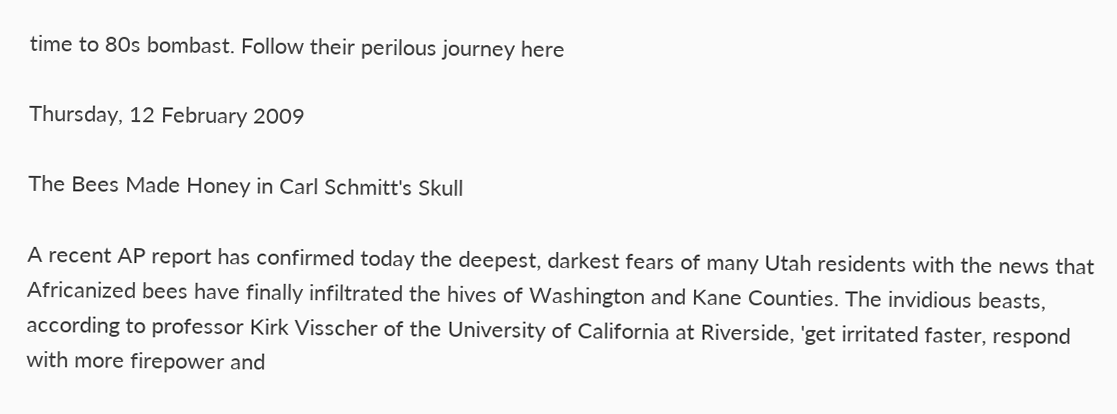time to 80s bombast. Follow their perilous journey here

Thursday, 12 February 2009

The Bees Made Honey in Carl Schmitt's Skull

A recent AP report has confirmed today the deepest, darkest fears of many Utah residents with the news that Africanized bees have finally infiltrated the hives of Washington and Kane Counties. The invidious beasts, according to professor Kirk Visscher of the University of California at Riverside, 'get irritated faster, respond with more firepower and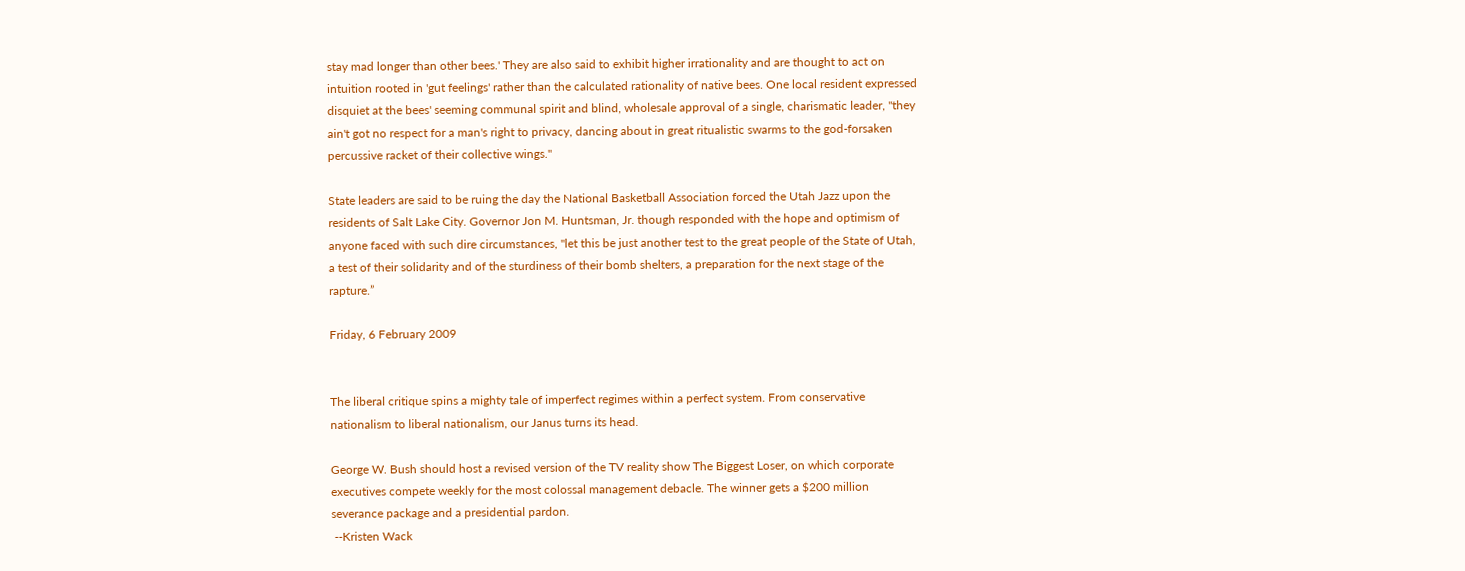stay mad longer than other bees.' They are also said to exhibit higher irrationality and are thought to act on intuition rooted in 'gut feelings' rather than the calculated rationality of native bees. One local resident expressed disquiet at the bees' seeming communal spirit and blind, wholesale approval of a single, charismatic leader, "they ain't got no respect for a man's right to privacy, dancing about in great ritualistic swarms to the god-forsaken percussive racket of their collective wings."

State leaders are said to be ruing the day the National Basketball Association forced the Utah Jazz upon the residents of Salt Lake City. Governor Jon M. Huntsman, Jr. though responded with the hope and optimism of anyone faced with such dire circumstances, "let this be just another test to the great people of the State of Utah, a test of their solidarity and of the sturdiness of their bomb shelters, a preparation for the next stage of the rapture.”

Friday, 6 February 2009


The liberal critique spins a mighty tale of imperfect regimes within a perfect system. From conservative nationalism to liberal nationalism, our Janus turns its head.

George W. Bush should host a revised version of the TV reality show The Biggest Loser, on which corporate executives compete weekly for the most colossal management debacle. The winner gets a $200 million severance package and a presidential pardon.
 --Kristen Wack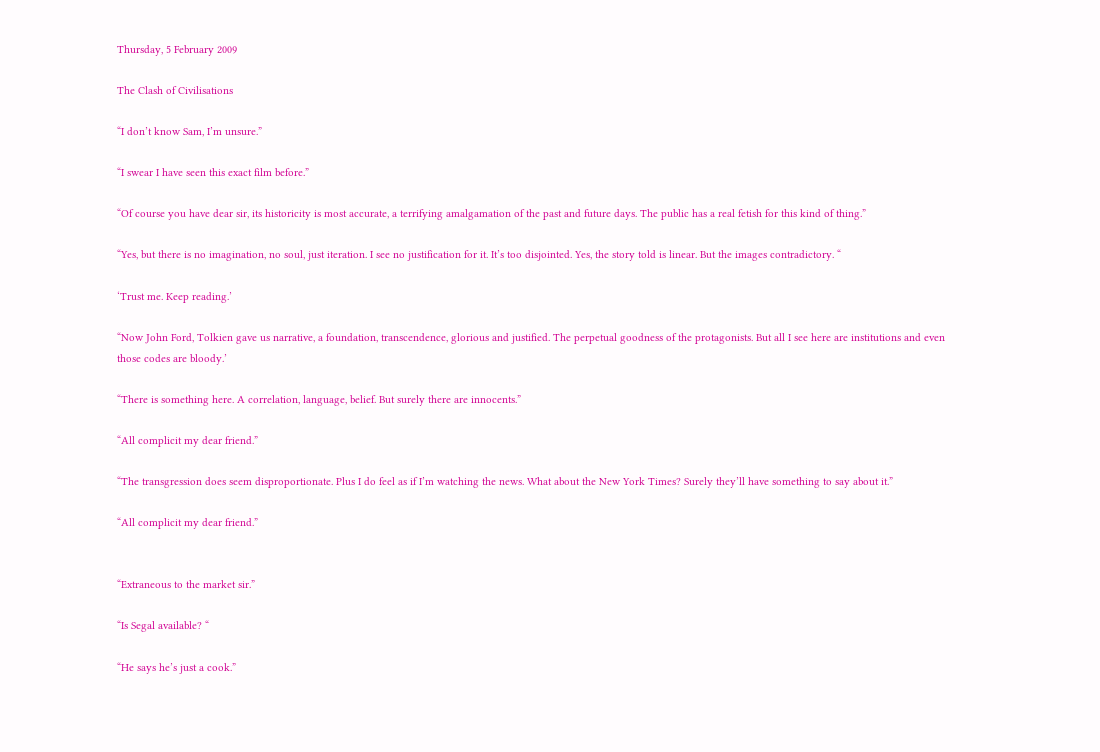Thursday, 5 February 2009

The Clash of Civilisations

“I don’t know Sam, I’m unsure.”

“I swear I have seen this exact film before.”

“Of course you have dear sir, its historicity is most accurate, a terrifying amalgamation of the past and future days. The public has a real fetish for this kind of thing.”

“Yes, but there is no imagination, no soul, just iteration. I see no justification for it. It’s too disjointed. Yes, the story told is linear. But the images contradictory. “

‘Trust me. Keep reading.’

“Now John Ford, Tolkien gave us narrative, a foundation, transcendence, glorious and justified. The perpetual goodness of the protagonists. But all I see here are institutions and even those codes are bloody.’

“There is something here. A correlation, language, belief. But surely there are innocents.”

“All complicit my dear friend.”

“The transgression does seem disproportionate. Plus I do feel as if I’m watching the news. What about the New York Times? Surely they’ll have something to say about it.”

“All complicit my dear friend.”


“Extraneous to the market sir.”

“Is Segal available? “

“He says he’s just a cook.”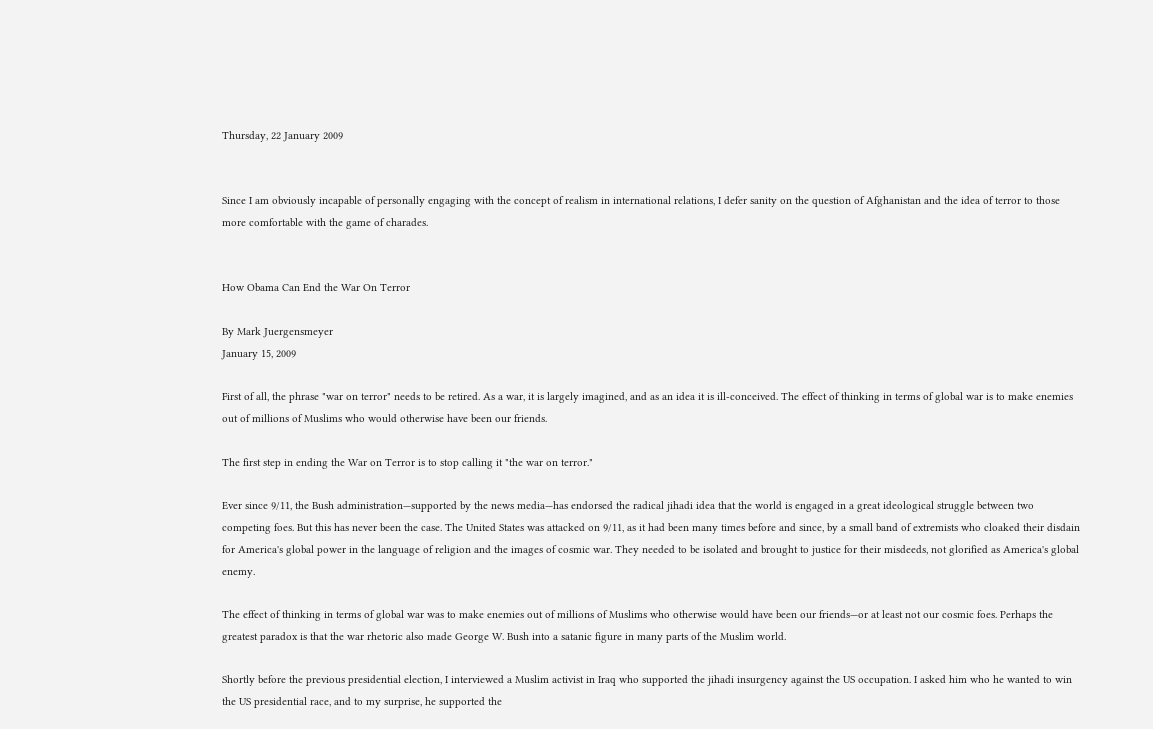Thursday, 22 January 2009


Since I am obviously incapable of personally engaging with the concept of realism in international relations, I defer sanity on the question of Afghanistan and the idea of terror to those more comfortable with the game of charades.


How Obama Can End the War On Terror

By Mark Juergensmeyer
January 15, 2009

First of all, the phrase "war on terror" needs to be retired. As a war, it is largely imagined, and as an idea it is ill-conceived. The effect of thinking in terms of global war is to make enemies out of millions of Muslims who would otherwise have been our friends.

The first step in ending the War on Terror is to stop calling it "the war on terror."

Ever since 9/11, the Bush administration—supported by the news media—has endorsed the radical jihadi idea that the world is engaged in a great ideological struggle between two competing foes. But this has never been the case. The United States was attacked on 9/11, as it had been many times before and since, by a small band of extremists who cloaked their disdain for America's global power in the language of religion and the images of cosmic war. They needed to be isolated and brought to justice for their misdeeds, not glorified as America's global enemy.

The effect of thinking in terms of global war was to make enemies out of millions of Muslims who otherwise would have been our friends—or at least not our cosmic foes. Perhaps the greatest paradox is that the war rhetoric also made George W. Bush into a satanic figure in many parts of the Muslim world.

Shortly before the previous presidential election, I interviewed a Muslim activist in Iraq who supported the jihadi insurgency against the US occupation. I asked him who he wanted to win the US presidential race, and to my surprise, he supported the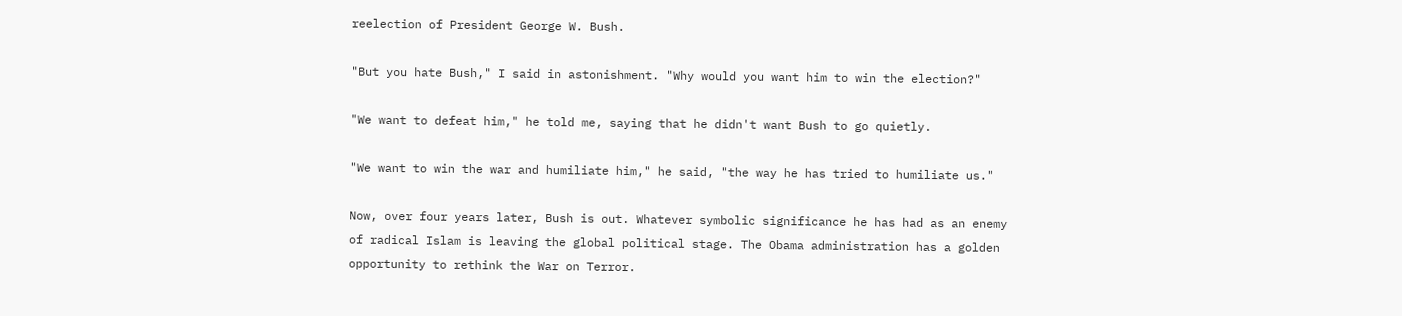reelection of President George W. Bush.

"But you hate Bush," I said in astonishment. "Why would you want him to win the election?"

"We want to defeat him," he told me, saying that he didn't want Bush to go quietly.

"We want to win the war and humiliate him," he said, "the way he has tried to humiliate us."

Now, over four years later, Bush is out. Whatever symbolic significance he has had as an enemy of radical Islam is leaving the global political stage. The Obama administration has a golden opportunity to rethink the War on Terror.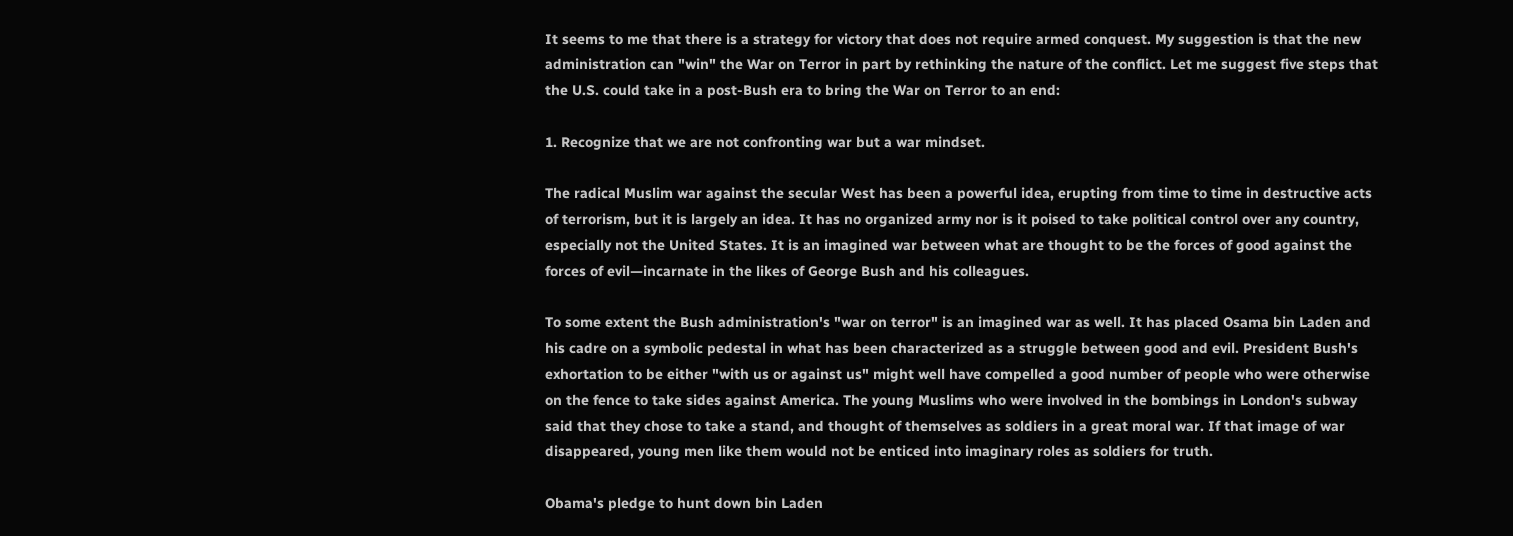It seems to me that there is a strategy for victory that does not require armed conquest. My suggestion is that the new administration can "win" the War on Terror in part by rethinking the nature of the conflict. Let me suggest five steps that the U.S. could take in a post-Bush era to bring the War on Terror to an end:

1. Recognize that we are not confronting war but a war mindset.

The radical Muslim war against the secular West has been a powerful idea, erupting from time to time in destructive acts of terrorism, but it is largely an idea. It has no organized army nor is it poised to take political control over any country, especially not the United States. It is an imagined war between what are thought to be the forces of good against the forces of evil—incarnate in the likes of George Bush and his colleagues.

To some extent the Bush administration's "war on terror" is an imagined war as well. It has placed Osama bin Laden and his cadre on a symbolic pedestal in what has been characterized as a struggle between good and evil. President Bush's exhortation to be either "with us or against us" might well have compelled a good number of people who were otherwise on the fence to take sides against America. The young Muslims who were involved in the bombings in London's subway said that they chose to take a stand, and thought of themselves as soldiers in a great moral war. If that image of war disappeared, young men like them would not be enticed into imaginary roles as soldiers for truth.

Obama's pledge to hunt down bin Laden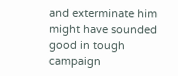and exterminate him might have sounded good in tough campaign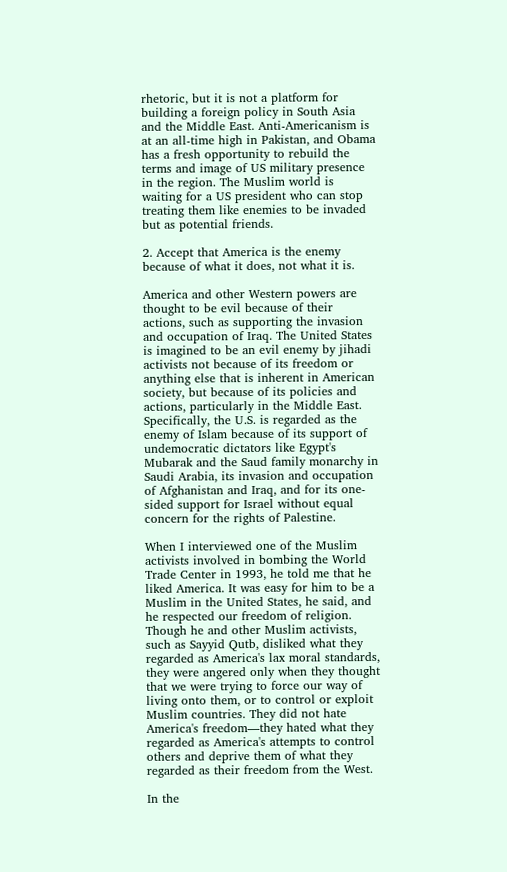rhetoric, but it is not a platform for building a foreign policy in South Asia and the Middle East. Anti-Americanism is at an all-time high in Pakistan, and Obama has a fresh opportunity to rebuild the terms and image of US military presence in the region. The Muslim world is waiting for a US president who can stop treating them like enemies to be invaded but as potential friends.

2. Accept that America is the enemy because of what it does, not what it is.

America and other Western powers are thought to be evil because of their actions, such as supporting the invasion and occupation of Iraq. The United States is imagined to be an evil enemy by jihadi activists not because of its freedom or anything else that is inherent in American society, but because of its policies and actions, particularly in the Middle East. Specifically, the U.S. is regarded as the enemy of Islam because of its support of undemocratic dictators like Egypt's Mubarak and the Saud family monarchy in Saudi Arabia, its invasion and occupation of Afghanistan and Iraq, and for its one-sided support for Israel without equal concern for the rights of Palestine.

When I interviewed one of the Muslim activists involved in bombing the World Trade Center in 1993, he told me that he liked America. It was easy for him to be a Muslim in the United States, he said, and he respected our freedom of religion. Though he and other Muslim activists, such as Sayyid Qutb, disliked what they regarded as America's lax moral standards, they were angered only when they thought that we were trying to force our way of living onto them, or to control or exploit Muslim countries. They did not hate America's freedom—they hated what they regarded as America's attempts to control others and deprive them of what they regarded as their freedom from the West.

In the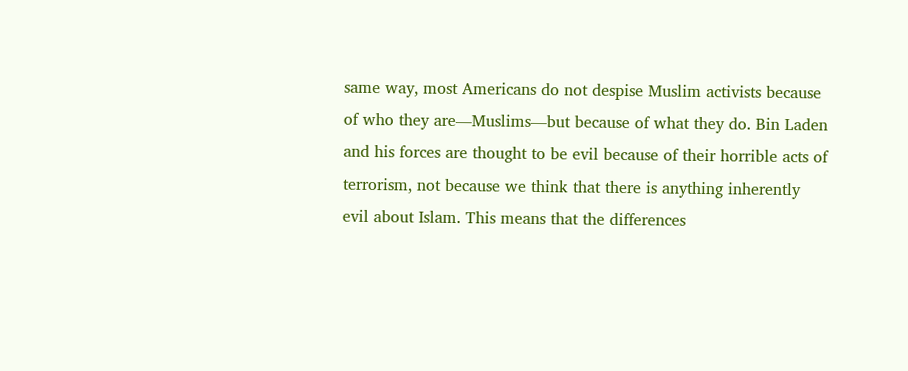same way, most Americans do not despise Muslim activists because of who they are—Muslims—but because of what they do. Bin Laden and his forces are thought to be evil because of their horrible acts of terrorism, not because we think that there is anything inherently evil about Islam. This means that the differences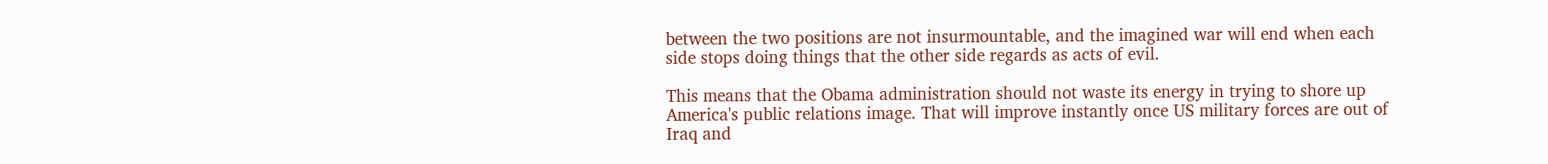between the two positions are not insurmountable, and the imagined war will end when each side stops doing things that the other side regards as acts of evil.

This means that the Obama administration should not waste its energy in trying to shore up America's public relations image. That will improve instantly once US military forces are out of Iraq and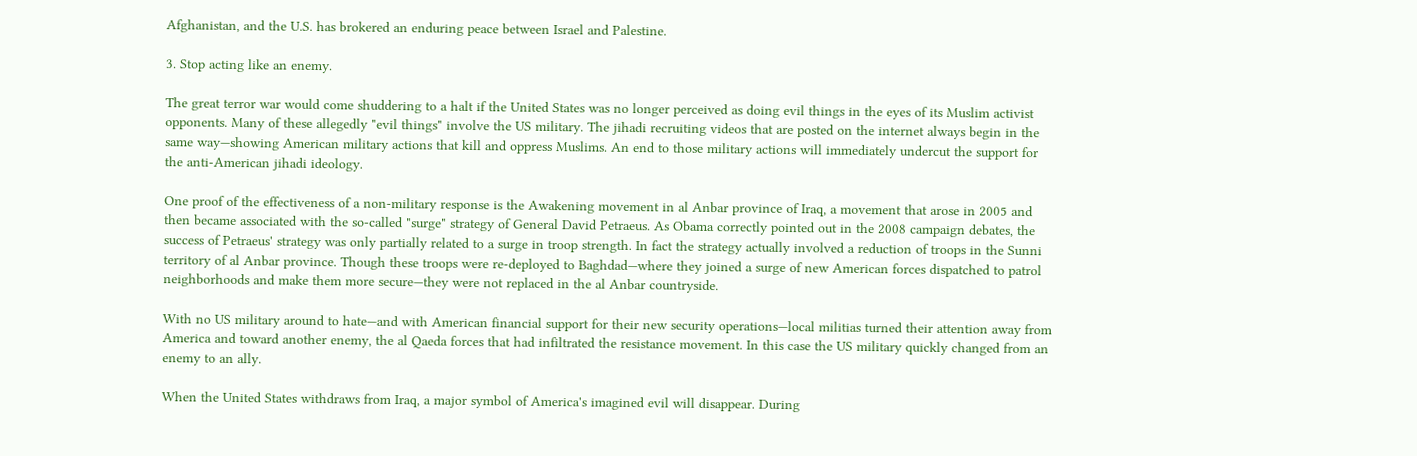Afghanistan, and the U.S. has brokered an enduring peace between Israel and Palestine.

3. Stop acting like an enemy.

The great terror war would come shuddering to a halt if the United States was no longer perceived as doing evil things in the eyes of its Muslim activist opponents. Many of these allegedly "evil things" involve the US military. The jihadi recruiting videos that are posted on the internet always begin in the same way—showing American military actions that kill and oppress Muslims. An end to those military actions will immediately undercut the support for the anti-American jihadi ideology.

One proof of the effectiveness of a non-military response is the Awakening movement in al Anbar province of Iraq, a movement that arose in 2005 and then became associated with the so-called "surge" strategy of General David Petraeus. As Obama correctly pointed out in the 2008 campaign debates, the success of Petraeus' strategy was only partially related to a surge in troop strength. In fact the strategy actually involved a reduction of troops in the Sunni territory of al Anbar province. Though these troops were re-deployed to Baghdad—where they joined a surge of new American forces dispatched to patrol neighborhoods and make them more secure—they were not replaced in the al Anbar countryside.

With no US military around to hate—and with American financial support for their new security operations—local militias turned their attention away from America and toward another enemy, the al Qaeda forces that had infiltrated the resistance movement. In this case the US military quickly changed from an enemy to an ally.

When the United States withdraws from Iraq, a major symbol of America's imagined evil will disappear. During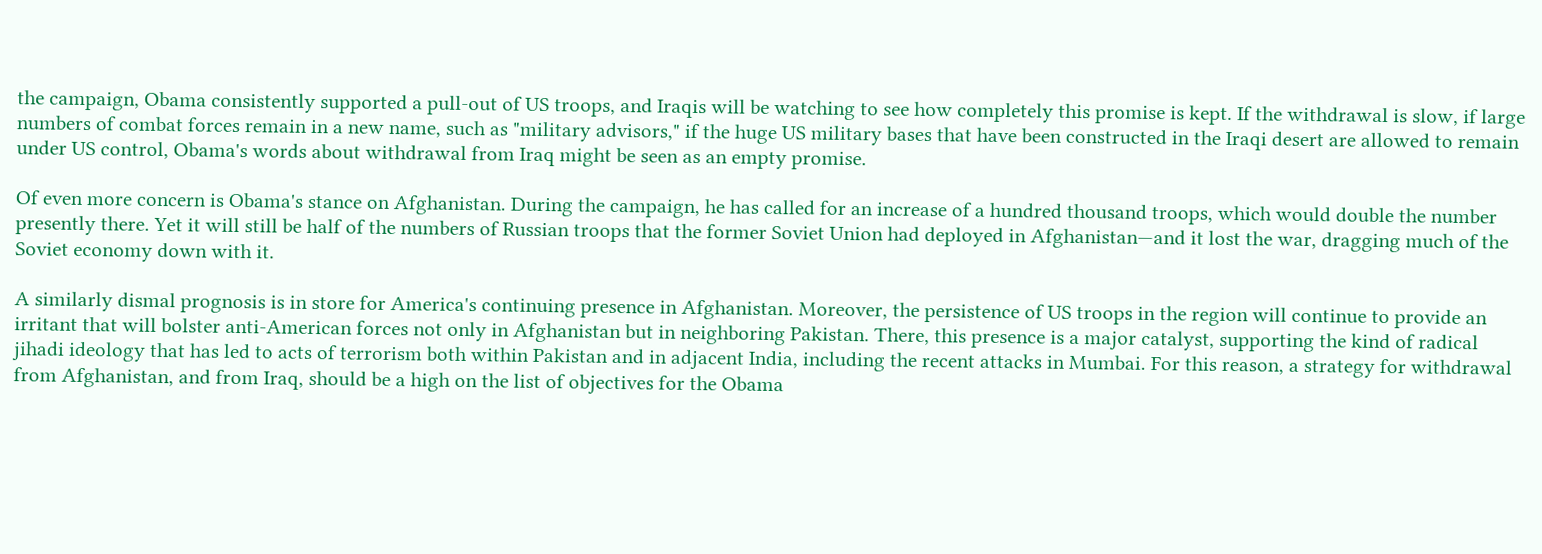the campaign, Obama consistently supported a pull-out of US troops, and Iraqis will be watching to see how completely this promise is kept. If the withdrawal is slow, if large numbers of combat forces remain in a new name, such as "military advisors," if the huge US military bases that have been constructed in the Iraqi desert are allowed to remain under US control, Obama's words about withdrawal from Iraq might be seen as an empty promise.

Of even more concern is Obama's stance on Afghanistan. During the campaign, he has called for an increase of a hundred thousand troops, which would double the number presently there. Yet it will still be half of the numbers of Russian troops that the former Soviet Union had deployed in Afghanistan—and it lost the war, dragging much of the Soviet economy down with it.

A similarly dismal prognosis is in store for America's continuing presence in Afghanistan. Moreover, the persistence of US troops in the region will continue to provide an irritant that will bolster anti-American forces not only in Afghanistan but in neighboring Pakistan. There, this presence is a major catalyst, supporting the kind of radical jihadi ideology that has led to acts of terrorism both within Pakistan and in adjacent India, including the recent attacks in Mumbai. For this reason, a strategy for withdrawal from Afghanistan, and from Iraq, should be a high on the list of objectives for the Obama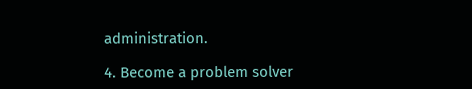administration.

4. Become a problem solver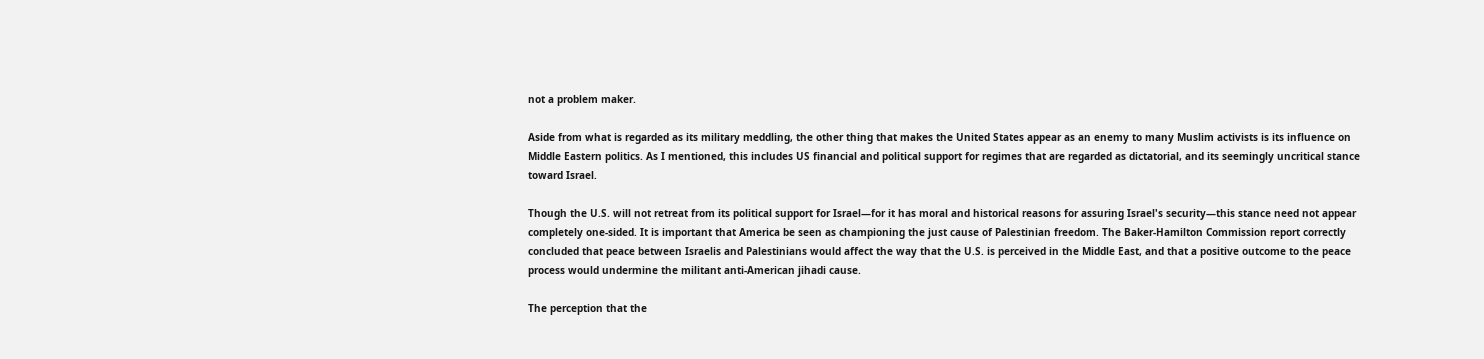not a problem maker.

Aside from what is regarded as its military meddling, the other thing that makes the United States appear as an enemy to many Muslim activists is its influence on Middle Eastern politics. As I mentioned, this includes US financial and political support for regimes that are regarded as dictatorial, and its seemingly uncritical stance toward Israel.

Though the U.S. will not retreat from its political support for Israel—for it has moral and historical reasons for assuring Israel's security—this stance need not appear completely one-sided. It is important that America be seen as championing the just cause of Palestinian freedom. The Baker-Hamilton Commission report correctly concluded that peace between Israelis and Palestinians would affect the way that the U.S. is perceived in the Middle East, and that a positive outcome to the peace process would undermine the militant anti-American jihadi cause.

The perception that the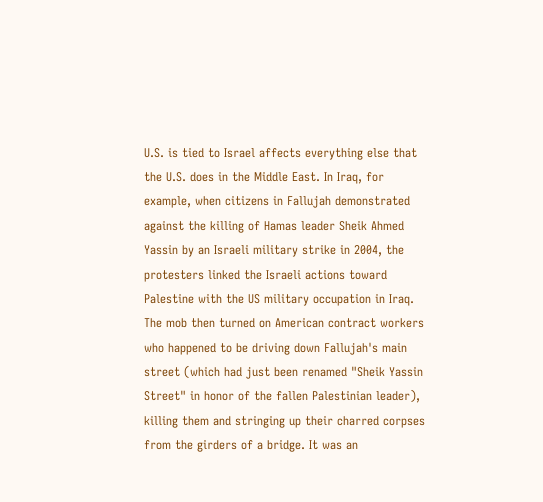U.S. is tied to Israel affects everything else that the U.S. does in the Middle East. In Iraq, for example, when citizens in Fallujah demonstrated against the killing of Hamas leader Sheik Ahmed Yassin by an Israeli military strike in 2004, the protesters linked the Israeli actions toward Palestine with the US military occupation in Iraq. The mob then turned on American contract workers who happened to be driving down Fallujah's main street (which had just been renamed "Sheik Yassin Street" in honor of the fallen Palestinian leader), killing them and stringing up their charred corpses from the girders of a bridge. It was an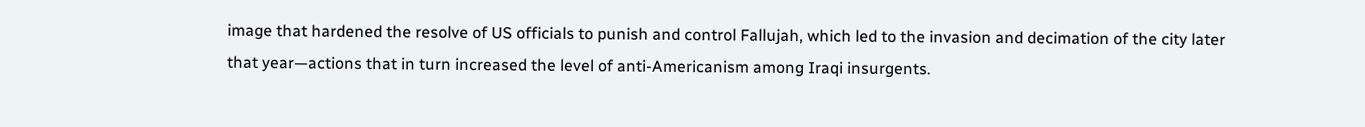image that hardened the resolve of US officials to punish and control Fallujah, which led to the invasion and decimation of the city later that year—actions that in turn increased the level of anti-Americanism among Iraqi insurgents.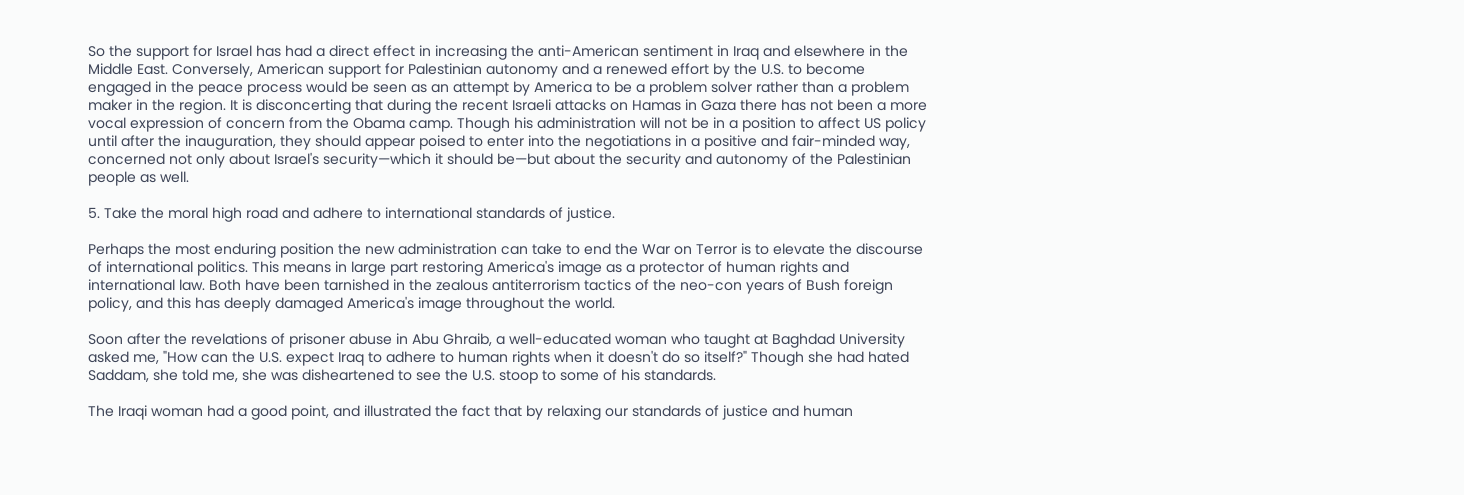So the support for Israel has had a direct effect in increasing the anti-American sentiment in Iraq and elsewhere in the Middle East. Conversely, American support for Palestinian autonomy and a renewed effort by the U.S. to become engaged in the peace process would be seen as an attempt by America to be a problem solver rather than a problem maker in the region. It is disconcerting that during the recent Israeli attacks on Hamas in Gaza there has not been a more vocal expression of concern from the Obama camp. Though his administration will not be in a position to affect US policy until after the inauguration, they should appear poised to enter into the negotiations in a positive and fair-minded way, concerned not only about Israel's security—which it should be—but about the security and autonomy of the Palestinian people as well.

5. Take the moral high road and adhere to international standards of justice.

Perhaps the most enduring position the new administration can take to end the War on Terror is to elevate the discourse of international politics. This means in large part restoring America's image as a protector of human rights and international law. Both have been tarnished in the zealous antiterrorism tactics of the neo-con years of Bush foreign policy, and this has deeply damaged America's image throughout the world.

Soon after the revelations of prisoner abuse in Abu Ghraib, a well-educated woman who taught at Baghdad University asked me, "How can the U.S. expect Iraq to adhere to human rights when it doesn't do so itself?" Though she had hated Saddam, she told me, she was disheartened to see the U.S. stoop to some of his standards.

The Iraqi woman had a good point, and illustrated the fact that by relaxing our standards of justice and human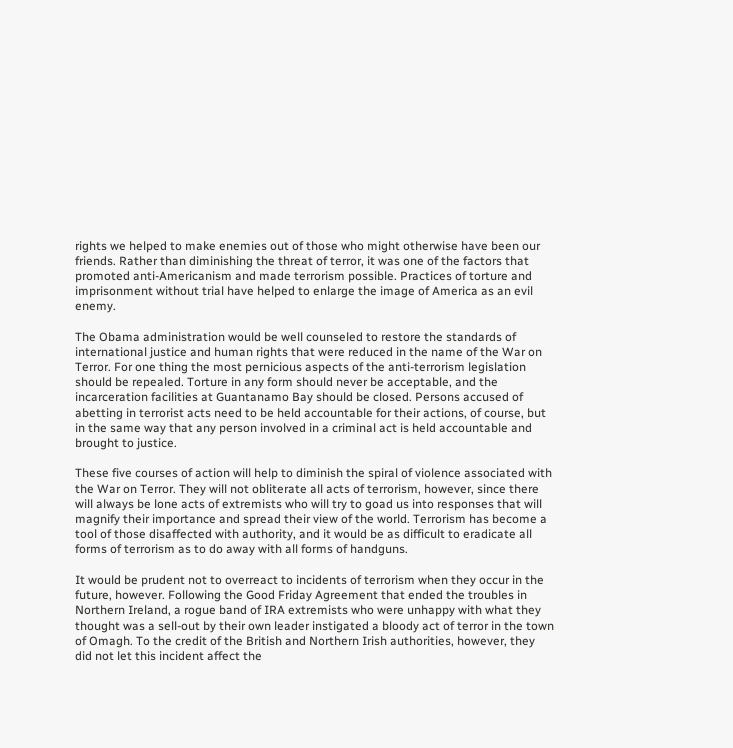rights we helped to make enemies out of those who might otherwise have been our friends. Rather than diminishing the threat of terror, it was one of the factors that promoted anti-Americanism and made terrorism possible. Practices of torture and imprisonment without trial have helped to enlarge the image of America as an evil enemy.

The Obama administration would be well counseled to restore the standards of international justice and human rights that were reduced in the name of the War on Terror. For one thing the most pernicious aspects of the anti-terrorism legislation should be repealed. Torture in any form should never be acceptable, and the incarceration facilities at Guantanamo Bay should be closed. Persons accused of abetting in terrorist acts need to be held accountable for their actions, of course, but in the same way that any person involved in a criminal act is held accountable and brought to justice.

These five courses of action will help to diminish the spiral of violence associated with the War on Terror. They will not obliterate all acts of terrorism, however, since there will always be lone acts of extremists who will try to goad us into responses that will magnify their importance and spread their view of the world. Terrorism has become a tool of those disaffected with authority, and it would be as difficult to eradicate all forms of terrorism as to do away with all forms of handguns.

It would be prudent not to overreact to incidents of terrorism when they occur in the future, however. Following the Good Friday Agreement that ended the troubles in Northern Ireland, a rogue band of IRA extremists who were unhappy with what they thought was a sell-out by their own leader instigated a bloody act of terror in the town of Omagh. To the credit of the British and Northern Irish authorities, however, they did not let this incident affect the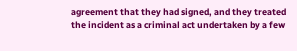agreement that they had signed, and they treated the incident as a criminal act undertaken by a few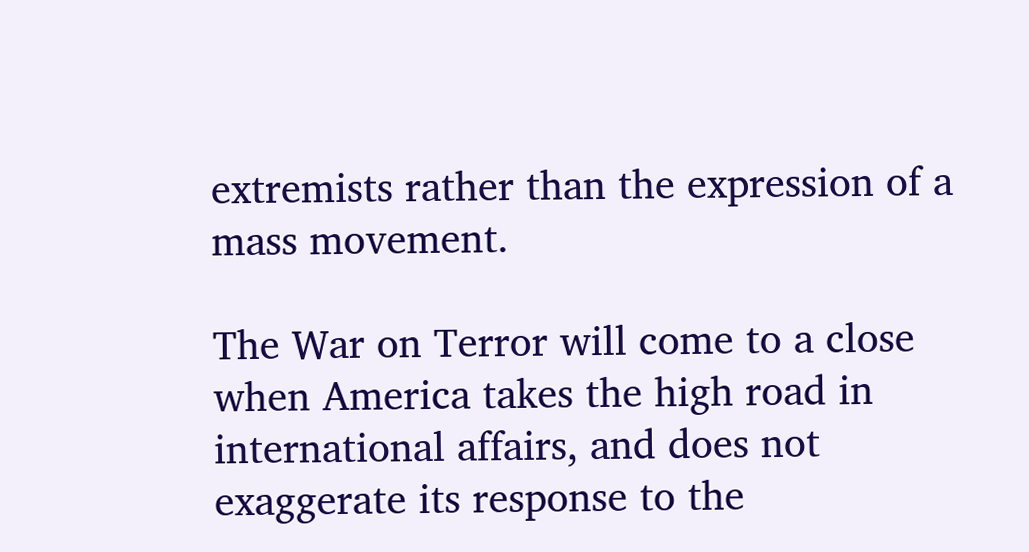extremists rather than the expression of a mass movement.

The War on Terror will come to a close when America takes the high road in international affairs, and does not exaggerate its response to the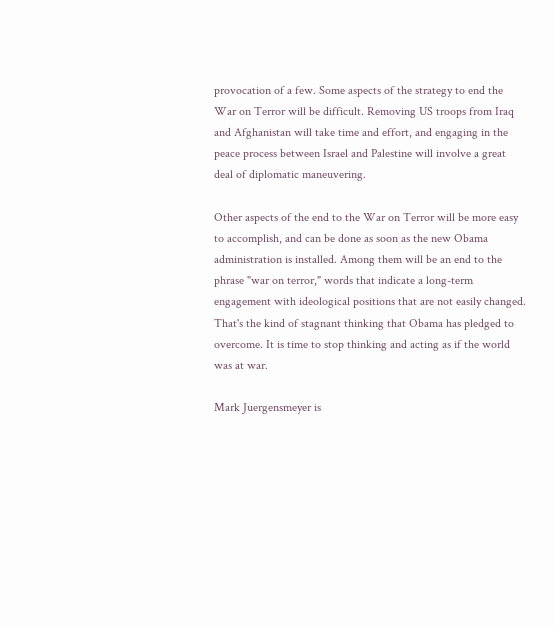provocation of a few. Some aspects of the strategy to end the War on Terror will be difficult. Removing US troops from Iraq and Afghanistan will take time and effort, and engaging in the peace process between Israel and Palestine will involve a great deal of diplomatic maneuvering.

Other aspects of the end to the War on Terror will be more easy to accomplish, and can be done as soon as the new Obama administration is installed. Among them will be an end to the phrase "war on terror," words that indicate a long-term engagement with ideological positions that are not easily changed. That's the kind of stagnant thinking that Obama has pledged to overcome. It is time to stop thinking and acting as if the world was at war.

Mark Juergensmeyer is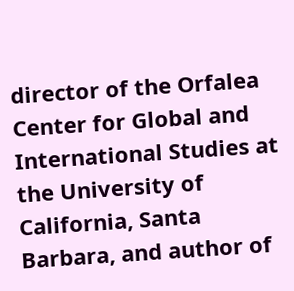director of the Orfalea Center for Global and International Studies at the University of California, Santa Barbara, and author of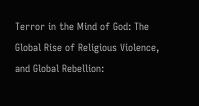Terror in the Mind of God: The Global Rise of Religious Violence, and Global Rebellion: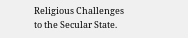Religious Challenges to the Secular State.